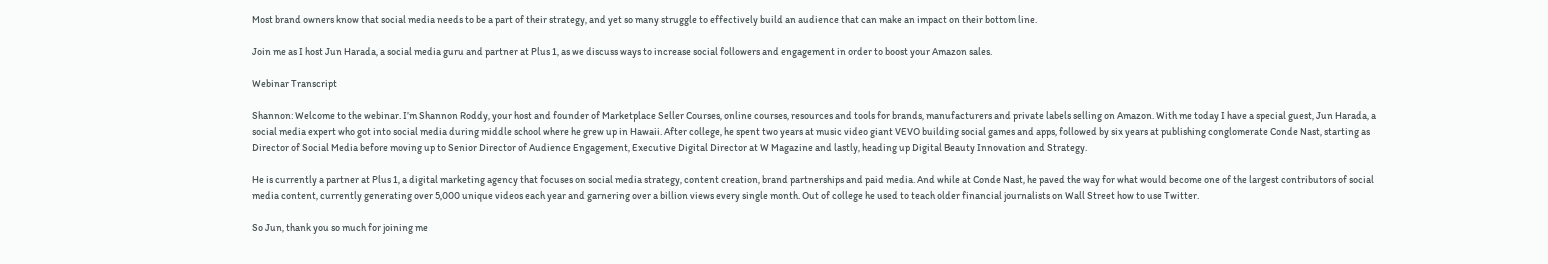Most brand owners know that social media needs to be a part of their strategy, and yet so many struggle to effectively build an audience that can make an impact on their bottom line.

Join me as I host Jun Harada, a social media guru and partner at Plus 1, as we discuss ways to increase social followers and engagement in order to boost your Amazon sales.

Webinar Transcript

Shannon: Welcome to the webinar. I’m Shannon Roddy, your host and founder of Marketplace Seller Courses, online courses, resources and tools for brands, manufacturers and private labels selling on Amazon. With me today I have a special guest, Jun Harada, a social media expert who got into social media during middle school where he grew up in Hawaii. After college, he spent two years at music video giant VEVO building social games and apps, followed by six years at publishing conglomerate Conde Nast, starting as Director of Social Media before moving up to Senior Director of Audience Engagement, Executive Digital Director at W Magazine and lastly, heading up Digital Beauty Innovation and Strategy.

He is currently a partner at Plus 1, a digital marketing agency that focuses on social media strategy, content creation, brand partnerships and paid media. And while at Conde Nast, he paved the way for what would become one of the largest contributors of social media content, currently generating over 5,000 unique videos each year and garnering over a billion views every single month. Out of college he used to teach older financial journalists on Wall Street how to use Twitter.

So Jun, thank you so much for joining me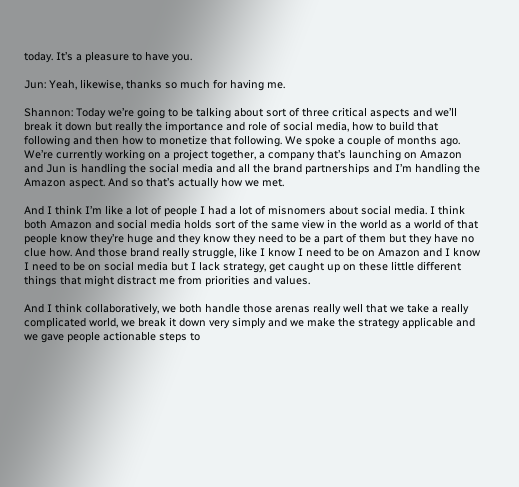today. It’s a pleasure to have you.

Jun: Yeah, likewise, thanks so much for having me.

Shannon: Today we’re going to be talking about sort of three critical aspects and we’ll break it down but really the importance and role of social media, how to build that following and then how to monetize that following. We spoke a couple of months ago. We’re currently working on a project together, a company that’s launching on Amazon and Jun is handling the social media and all the brand partnerships and I’m handling the Amazon aspect. And so that’s actually how we met.

And I think I’m like a lot of people I had a lot of misnomers about social media. I think both Amazon and social media holds sort of the same view in the world as a world of that people know they’re huge and they know they need to be a part of them but they have no clue how. And those brand really struggle, like I know I need to be on Amazon and I know I need to be on social media but I lack strategy, get caught up on these little different things that might distract me from priorities and values.

And I think collaboratively, we both handle those arenas really well that we take a really complicated world, we break it down very simply and we make the strategy applicable and we gave people actionable steps to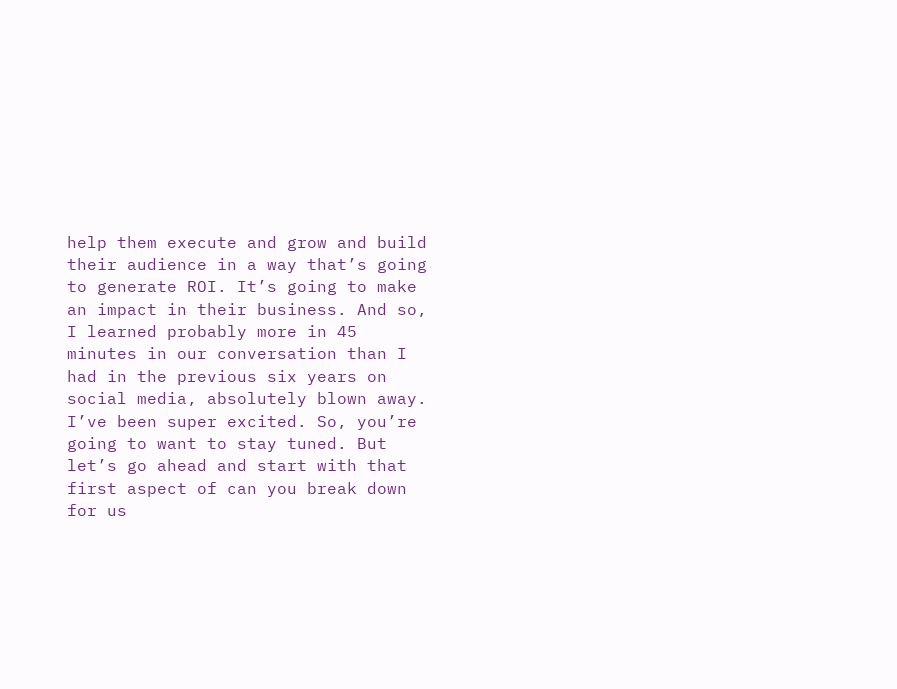help them execute and grow and build their audience in a way that’s going to generate ROI. It’s going to make an impact in their business. And so, I learned probably more in 45 minutes in our conversation than I had in the previous six years on social media, absolutely blown away. I’ve been super excited. So, you’re going to want to stay tuned. But let’s go ahead and start with that first aspect of can you break down for us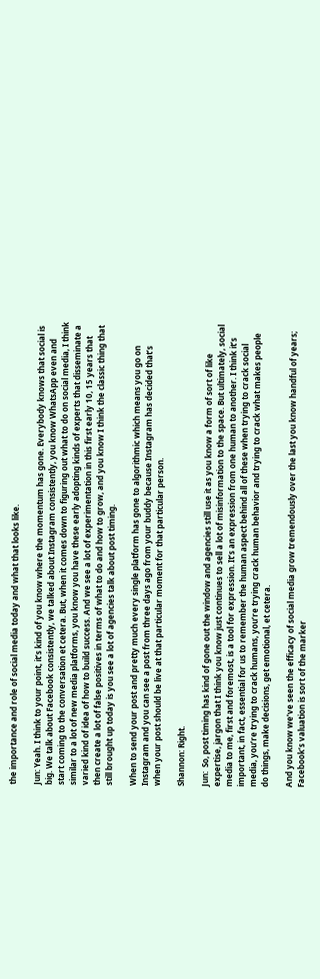the importance and role of social media today and what that looks like.

Jun: Yeah. I think to your point, it’s kind of you know where the momentum has gone. Everybody knows that social is big. We talk about Facebook consistently, we talked about Instagram consistently, you know WhatsApp even and start coming to the conversation et cetera. But, when it comes down to figuring out what to do on social media, I think similar to a lot of new media platforms, you know you have these early adopting kinds of experts that disseminate a varied kind of idea of how to build success. And we see a lot of experimentation in this first early 10, 15 years that then create a lot of false positives in terms of what to do and how to grow, and you know I think the classic thing that still brought up today is you see a lot of agencies talk about post timing.

When to send your post and pretty much every single platform has gone to algorithmic which means you go on Instagram and you can see a post from three days ago from your buddy because Instagram has decided that’s when your post should be live at that particular moment for that particular person.

Shannon: Right.

Jun:  So, post timing has kind of gone out the window and agencies still use it as you know a form of sort of like expertise, jargon that I think you know just continues to sell a lot of misinformation to the space. But ultimately, social media to me, first and foremost, is a tool for expression. It’s an expression from one human to another. I think it’s important, in fact, essential for us to remember the human aspect behind all of these when trying to crack social media, you’re trying to crack humans, you’re trying crack human behavior and trying to crack what makes people do things, make decisions, get emotional, et cetera.

And you know we’ve seen the efficacy of social media grow tremendously over the last you know handful of years; Facebook’s valuation is sort of the marker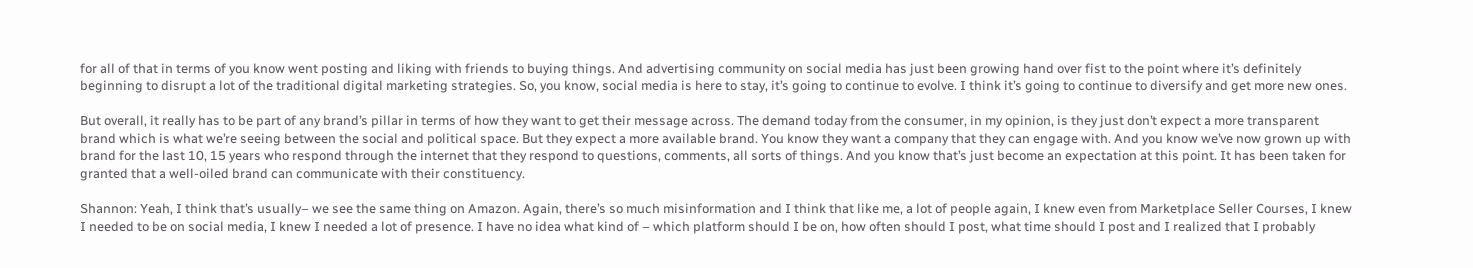for all of that in terms of you know went posting and liking with friends to buying things. And advertising community on social media has just been growing hand over fist to the point where it’s definitely beginning to disrupt a lot of the traditional digital marketing strategies. So, you know, social media is here to stay, it’s going to continue to evolve. I think it’s going to continue to diversify and get more new ones.

But overall, it really has to be part of any brand’s pillar in terms of how they want to get their message across. The demand today from the consumer, in my opinion, is they just don’t expect a more transparent brand which is what we’re seeing between the social and political space. But they expect a more available brand. You know they want a company that they can engage with. And you know we’ve now grown up with brand for the last 10, 15 years who respond through the internet that they respond to questions, comments, all sorts of things. And you know that’s just become an expectation at this point. It has been taken for granted that a well-oiled brand can communicate with their constituency.

Shannon: Yeah, I think that’s usually– we see the same thing on Amazon. Again, there’s so much misinformation and I think that like me, a lot of people again, I knew even from Marketplace Seller Courses, I knew I needed to be on social media, I knew I needed a lot of presence. I have no idea what kind of – which platform should I be on, how often should I post, what time should I post and I realized that I probably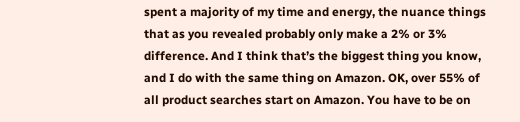spent a majority of my time and energy, the nuance things that as you revealed probably only make a 2% or 3% difference. And I think that’s the biggest thing you know, and I do with the same thing on Amazon. OK, over 55% of all product searches start on Amazon. You have to be on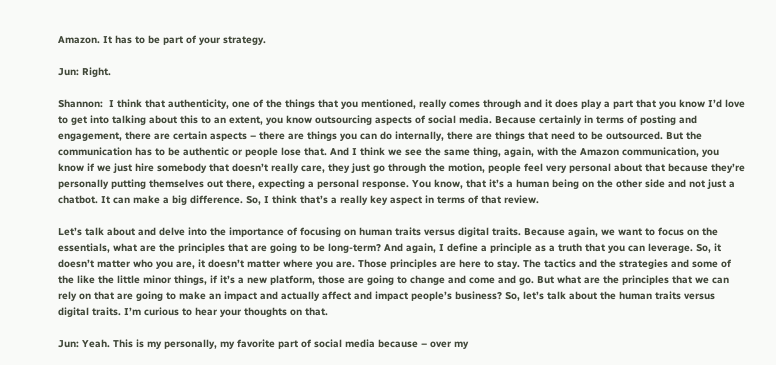Amazon. It has to be part of your strategy.

Jun: Right.

Shannon:  I think that authenticity, one of the things that you mentioned, really comes through and it does play a part that you know I’d love to get into talking about this to an extent, you know outsourcing aspects of social media. Because certainly in terms of posting and engagement, there are certain aspects – there are things you can do internally, there are things that need to be outsourced. But the communication has to be authentic or people lose that. And I think we see the same thing, again, with the Amazon communication, you know if we just hire somebody that doesn’t really care, they just go through the motion, people feel very personal about that because they’re personally putting themselves out there, expecting a personal response. You know, that it’s a human being on the other side and not just a chatbot. It can make a big difference. So, I think that’s a really key aspect in terms of that review.

Let’s talk about and delve into the importance of focusing on human traits versus digital traits. Because again, we want to focus on the essentials, what are the principles that are going to be long-term? And again, I define a principle as a truth that you can leverage. So, it doesn’t matter who you are, it doesn’t matter where you are. Those principles are here to stay. The tactics and the strategies and some of the like the little minor things, if it’s a new platform, those are going to change and come and go. But what are the principles that we can rely on that are going to make an impact and actually affect and impact people’s business? So, let’s talk about the human traits versus digital traits. I’m curious to hear your thoughts on that.

Jun: Yeah. This is my personally, my favorite part of social media because – over my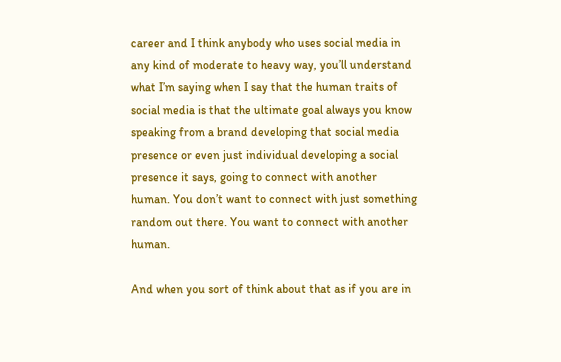career and I think anybody who uses social media in any kind of moderate to heavy way, you’ll understand what I’m saying when I say that the human traits of social media is that the ultimate goal always you know speaking from a brand developing that social media presence or even just individual developing a social presence it says, going to connect with another human. You don’t want to connect with just something random out there. You want to connect with another human.

And when you sort of think about that as if you are in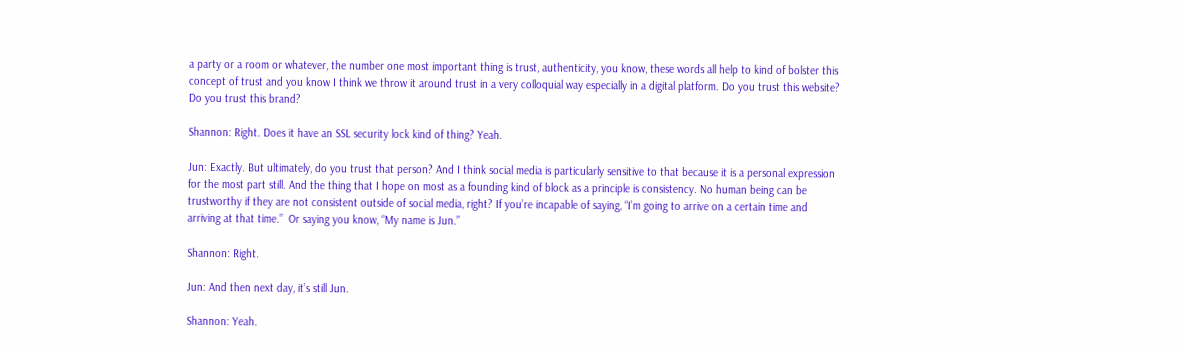a party or a room or whatever, the number one most important thing is trust, authenticity, you know, these words all help to kind of bolster this concept of trust and you know I think we throw it around trust in a very colloquial way especially in a digital platform. Do you trust this website? Do you trust this brand?

Shannon: Right. Does it have an SSL security lock kind of thing? Yeah.

Jun: Exactly. But ultimately, do you trust that person? And I think social media is particularly sensitive to that because it is a personal expression for the most part still. And the thing that I hope on most as a founding kind of block as a principle is consistency. No human being can be trustworthy if they are not consistent outside of social media, right? If you’re incapable of saying, “I’m going to arrive on a certain time and arriving at that time.”  Or saying you know, “My name is Jun.”

Shannon: Right.

Jun: And then next day, it’s still Jun.

Shannon: Yeah.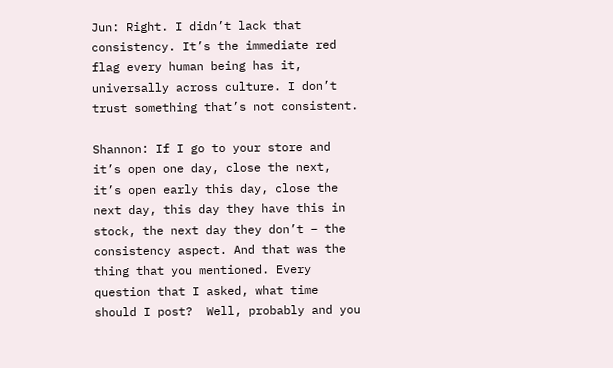Jun: Right. I didn’t lack that consistency. It’s the immediate red flag every human being has it, universally across culture. I don’t trust something that’s not consistent.

Shannon: If I go to your store and it’s open one day, close the next, it’s open early this day, close the next day, this day they have this in stock, the next day they don’t – the consistency aspect. And that was the thing that you mentioned. Every question that I asked, what time should I post?  Well, probably and you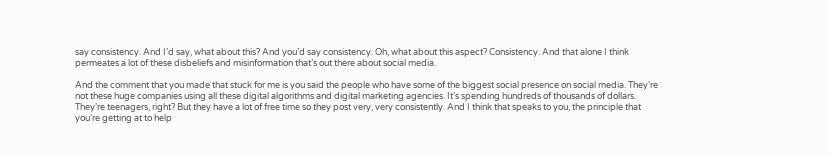say consistency. And I’d say, what about this? And you’d say consistency. Oh, what about this aspect? Consistency. And that alone I think permeates a lot of these disbeliefs and misinformation that’s out there about social media.

And the comment that you made that stuck for me is you said the people who have some of the biggest social presence on social media. They’re not these huge companies using all these digital algorithms and digital marketing agencies. It’s spending hundreds of thousands of dollars. They’re teenagers, right? But they have a lot of free time so they post very, very consistently. And I think that speaks to you, the principle that you’re getting at to help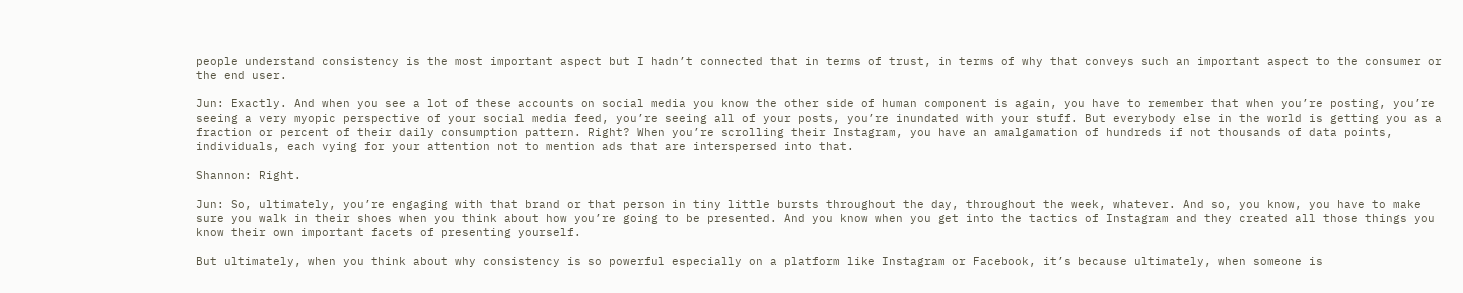people understand consistency is the most important aspect but I hadn’t connected that in terms of trust, in terms of why that conveys such an important aspect to the consumer or the end user.

Jun: Exactly. And when you see a lot of these accounts on social media you know the other side of human component is again, you have to remember that when you’re posting, you’re seeing a very myopic perspective of your social media feed, you’re seeing all of your posts, you’re inundated with your stuff. But everybody else in the world is getting you as a fraction or percent of their daily consumption pattern. Right? When you’re scrolling their Instagram, you have an amalgamation of hundreds if not thousands of data points, individuals, each vying for your attention not to mention ads that are interspersed into that.

Shannon: Right.

Jun: So, ultimately, you’re engaging with that brand or that person in tiny little bursts throughout the day, throughout the week, whatever. And so, you know, you have to make sure you walk in their shoes when you think about how you’re going to be presented. And you know when you get into the tactics of Instagram and they created all those things you know their own important facets of presenting yourself.

But ultimately, when you think about why consistency is so powerful especially on a platform like Instagram or Facebook, it’s because ultimately, when someone is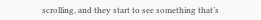scrolling, and they start to see something that’s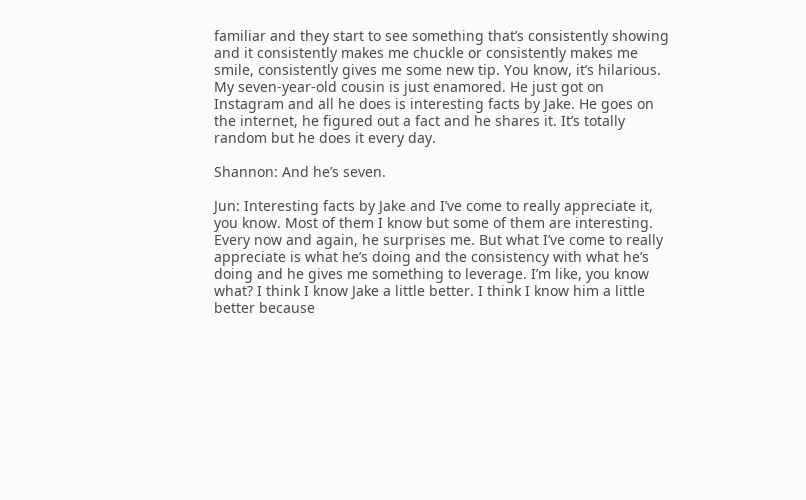familiar and they start to see something that’s consistently showing and it consistently makes me chuckle or consistently makes me smile, consistently gives me some new tip. You know, it’s hilarious. My seven-year-old cousin is just enamored. He just got on Instagram and all he does is interesting facts by Jake. He goes on the internet, he figured out a fact and he shares it. It’s totally random but he does it every day.

Shannon: And he’s seven.

Jun: Interesting facts by Jake and I’ve come to really appreciate it, you know. Most of them I know but some of them are interesting. Every now and again, he surprises me. But what I’ve come to really appreciate is what he’s doing and the consistency with what he’s doing and he gives me something to leverage. I’m like, you know what? I think I know Jake a little better. I think I know him a little better because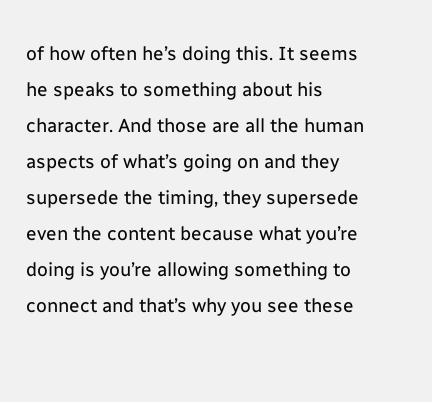of how often he’s doing this. It seems he speaks to something about his character. And those are all the human aspects of what’s going on and they supersede the timing, they supersede even the content because what you’re doing is you’re allowing something to connect and that’s why you see these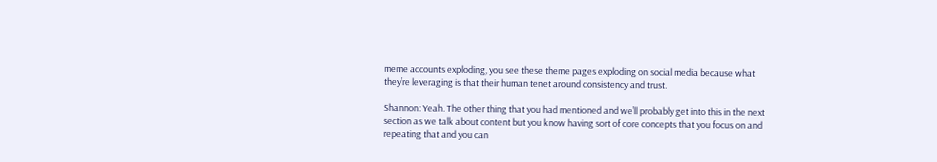meme accounts exploding, you see these theme pages exploding on social media because what they’re leveraging is that their human tenet around consistency and trust.

Shannon: Yeah. The other thing that you had mentioned and we’ll probably get into this in the next section as we talk about content but you know having sort of core concepts that you focus on and repeating that and you can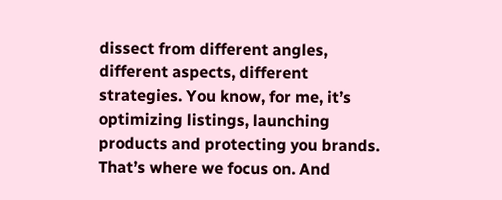dissect from different angles, different aspects, different strategies. You know, for me, it’s optimizing listings, launching products and protecting you brands. That’s where we focus on. And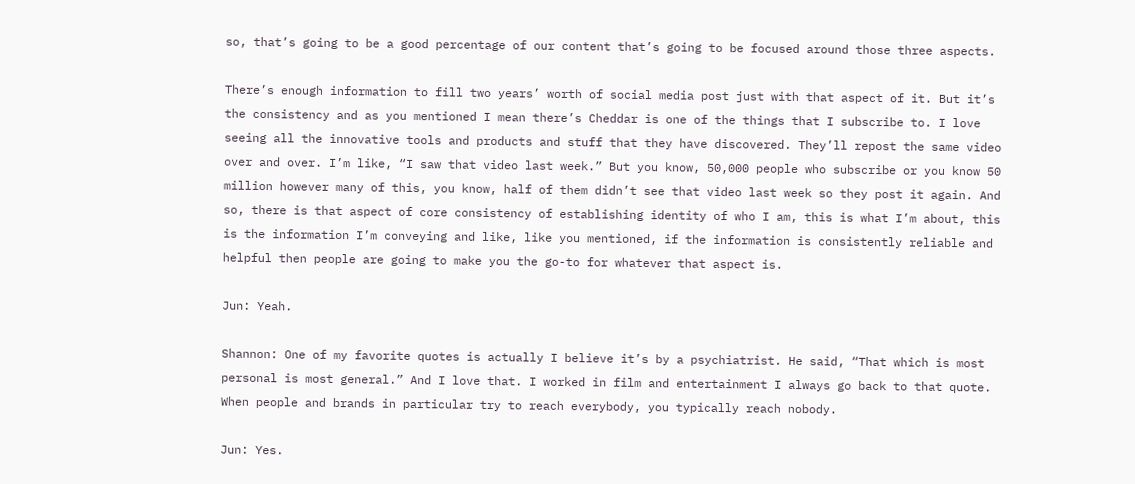so, that’s going to be a good percentage of our content that’s going to be focused around those three aspects.

There’s enough information to fill two years’ worth of social media post just with that aspect of it. But it’s the consistency and as you mentioned I mean there’s Cheddar is one of the things that I subscribe to. I love seeing all the innovative tools and products and stuff that they have discovered. They’ll repost the same video over and over. I’m like, “I saw that video last week.” But you know, 50,000 people who subscribe or you know 50 million however many of this, you know, half of them didn’t see that video last week so they post it again. And so, there is that aspect of core consistency of establishing identity of who I am, this is what I’m about, this is the information I’m conveying and like, like you mentioned, if the information is consistently reliable and helpful then people are going to make you the go-to for whatever that aspect is.

Jun: Yeah.

Shannon: One of my favorite quotes is actually I believe it’s by a psychiatrist. He said, “That which is most personal is most general.” And I love that. I worked in film and entertainment I always go back to that quote. When people and brands in particular try to reach everybody, you typically reach nobody.

Jun: Yes.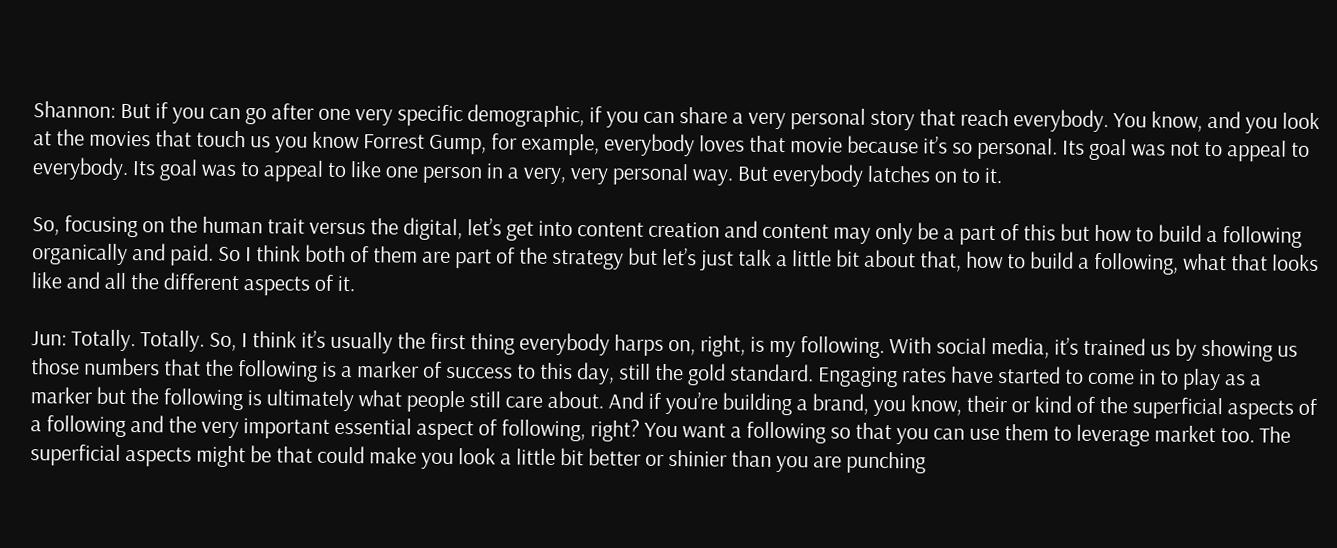Shannon: But if you can go after one very specific demographic, if you can share a very personal story that reach everybody. You know, and you look at the movies that touch us you know Forrest Gump, for example, everybody loves that movie because it’s so personal. Its goal was not to appeal to everybody. Its goal was to appeal to like one person in a very, very personal way. But everybody latches on to it.

So, focusing on the human trait versus the digital, let’s get into content creation and content may only be a part of this but how to build a following organically and paid. So I think both of them are part of the strategy but let’s just talk a little bit about that, how to build a following, what that looks like and all the different aspects of it.

Jun: Totally. Totally. So, I think it’s usually the first thing everybody harps on, right, is my following. With social media, it’s trained us by showing us those numbers that the following is a marker of success to this day, still the gold standard. Engaging rates have started to come in to play as a marker but the following is ultimately what people still care about. And if you’re building a brand, you know, their or kind of the superficial aspects of a following and the very important essential aspect of following, right? You want a following so that you can use them to leverage market too. The superficial aspects might be that could make you look a little bit better or shinier than you are punching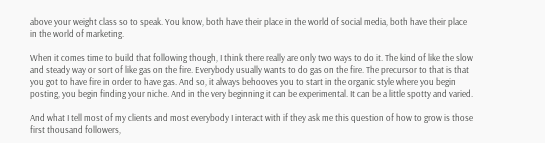above your weight class so to speak. You know, both have their place in the world of social media, both have their place in the world of marketing.

When it comes time to build that following though, I think there really are only two ways to do it. The kind of like the slow and steady way or sort of like gas on the fire. Everybody usually wants to do gas on the fire. The precursor to that is that you got to have fire in order to have gas. And so, it always behooves you to start in the organic style where you begin posting, you begin finding your niche. And in the very beginning it can be experimental. It can be a little spotty and varied.

And what I tell most of my clients and most everybody I interact with if they ask me this question of how to grow is those first thousand followers,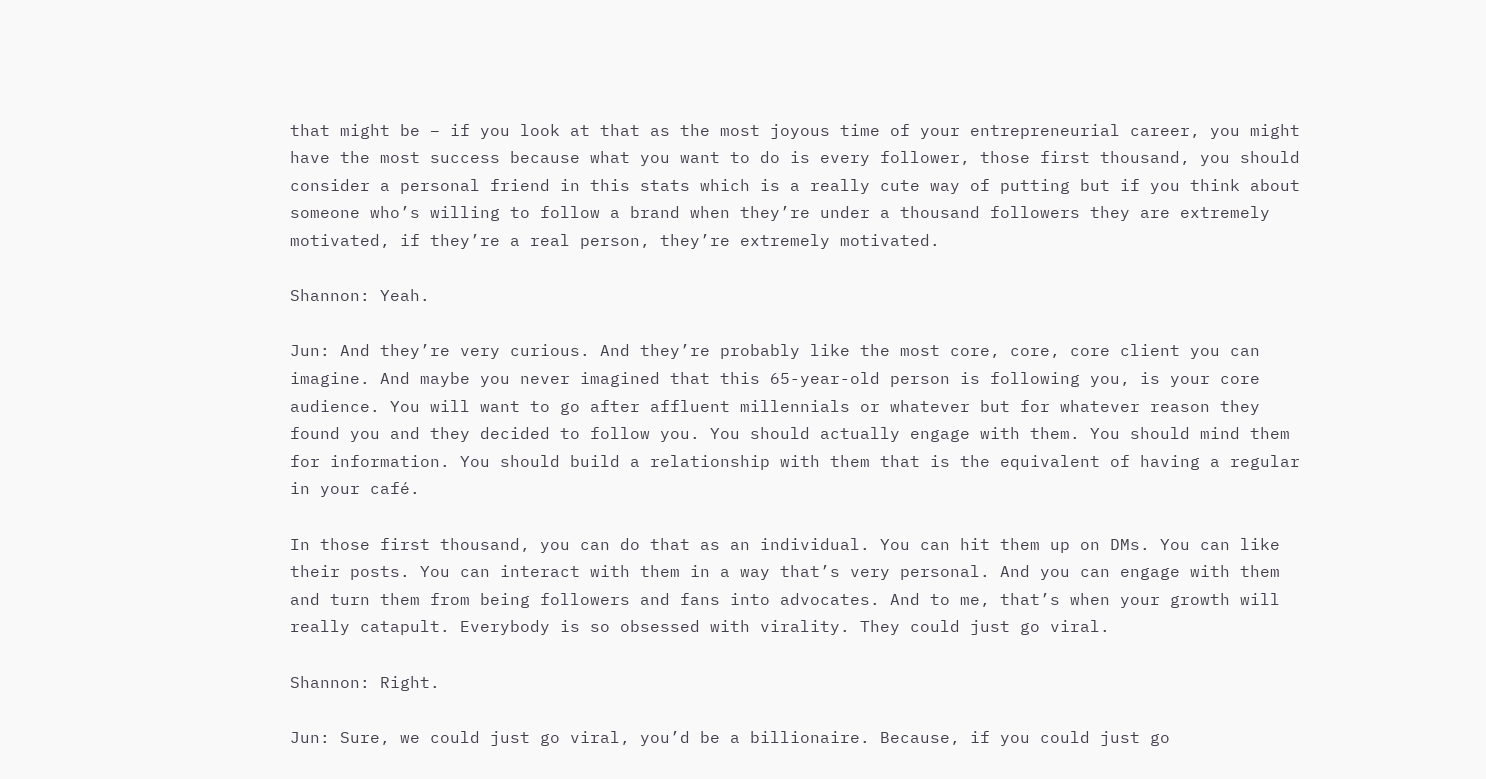that might be – if you look at that as the most joyous time of your entrepreneurial career, you might have the most success because what you want to do is every follower, those first thousand, you should consider a personal friend in this stats which is a really cute way of putting but if you think about someone who’s willing to follow a brand when they’re under a thousand followers they are extremely motivated, if they’re a real person, they’re extremely motivated.

Shannon: Yeah.

Jun: And they’re very curious. And they’re probably like the most core, core, core client you can imagine. And maybe you never imagined that this 65-year-old person is following you, is your core audience. You will want to go after affluent millennials or whatever but for whatever reason they found you and they decided to follow you. You should actually engage with them. You should mind them for information. You should build a relationship with them that is the equivalent of having a regular in your café.

In those first thousand, you can do that as an individual. You can hit them up on DMs. You can like their posts. You can interact with them in a way that’s very personal. And you can engage with them and turn them from being followers and fans into advocates. And to me, that’s when your growth will really catapult. Everybody is so obsessed with virality. They could just go viral.

Shannon: Right.

Jun: Sure, we could just go viral, you’d be a billionaire. Because, if you could just go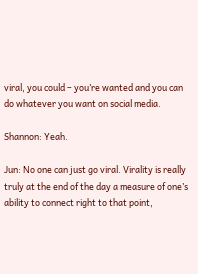viral, you could – you’re wanted and you can do whatever you want on social media.

Shannon: Yeah.

Jun: No one can just go viral. Virality is really truly at the end of the day a measure of one’s ability to connect right to that point,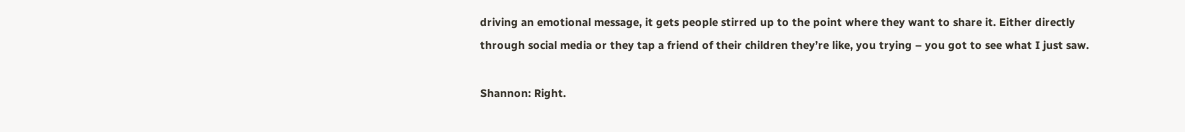driving an emotional message, it gets people stirred up to the point where they want to share it. Either directly through social media or they tap a friend of their children they’re like, you trying – you got to see what I just saw.

Shannon: Right.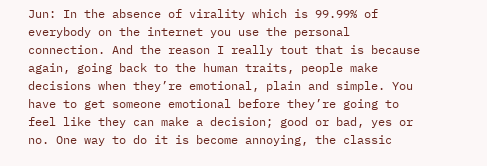Jun: In the absence of virality which is 99.99% of everybody on the internet you use the personal connection. And the reason I really tout that is because again, going back to the human traits, people make decisions when they’re emotional, plain and simple. You have to get someone emotional before they’re going to feel like they can make a decision; good or bad, yes or no. One way to do it is become annoying, the classic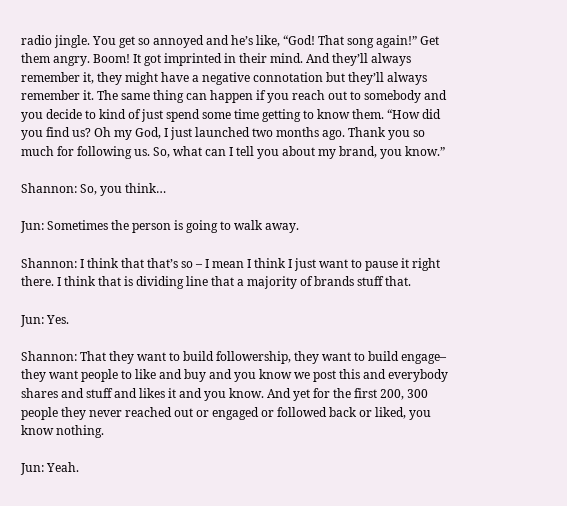radio jingle. You get so annoyed and he’s like, “God! That song again!” Get them angry. Boom! It got imprinted in their mind. And they’ll always remember it, they might have a negative connotation but they’ll always remember it. The same thing can happen if you reach out to somebody and you decide to kind of just spend some time getting to know them. “How did you find us? Oh my God, I just launched two months ago. Thank you so much for following us. So, what can I tell you about my brand, you know.”

Shannon: So, you think…

Jun: Sometimes the person is going to walk away.

Shannon: I think that that’s so – I mean I think I just want to pause it right there. I think that is dividing line that a majority of brands stuff that.

Jun: Yes.

Shannon: That they want to build followership, they want to build engage– they want people to like and buy and you know we post this and everybody shares and stuff and likes it and you know. And yet for the first 200, 300 people they never reached out or engaged or followed back or liked, you know nothing.

Jun: Yeah.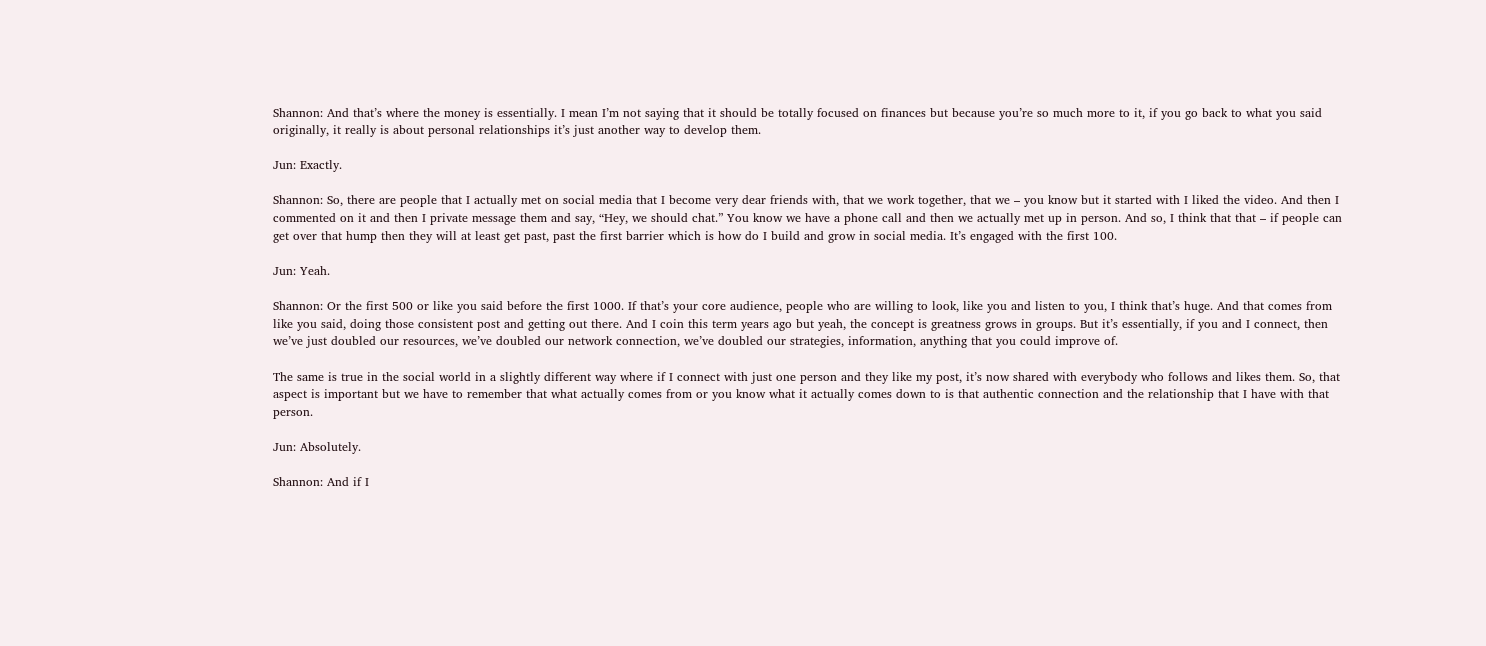Shannon: And that’s where the money is essentially. I mean I’m not saying that it should be totally focused on finances but because you’re so much more to it, if you go back to what you said originally, it really is about personal relationships it’s just another way to develop them.

Jun: Exactly.

Shannon: So, there are people that I actually met on social media that I become very dear friends with, that we work together, that we – you know but it started with I liked the video. And then I commented on it and then I private message them and say, “Hey, we should chat.” You know we have a phone call and then we actually met up in person. And so, I think that that – if people can get over that hump then they will at least get past, past the first barrier which is how do I build and grow in social media. It’s engaged with the first 100.

Jun: Yeah.

Shannon: Or the first 500 or like you said before the first 1000. If that’s your core audience, people who are willing to look, like you and listen to you, I think that’s huge. And that comes from like you said, doing those consistent post and getting out there. And I coin this term years ago but yeah, the concept is greatness grows in groups. But it’s essentially, if you and I connect, then we’ve just doubled our resources, we’ve doubled our network connection, we’ve doubled our strategies, information, anything that you could improve of.

The same is true in the social world in a slightly different way where if I connect with just one person and they like my post, it’s now shared with everybody who follows and likes them. So, that aspect is important but we have to remember that what actually comes from or you know what it actually comes down to is that authentic connection and the relationship that I have with that person.

Jun: Absolutely.

Shannon: And if I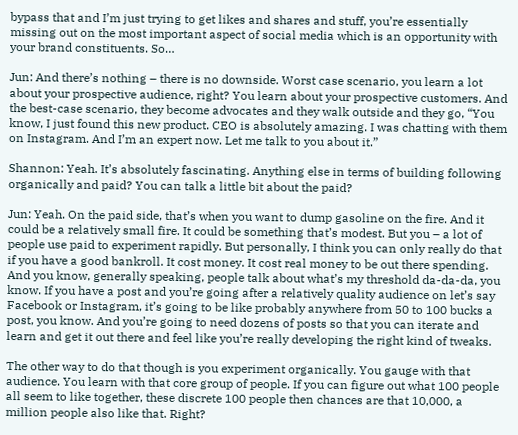bypass that and I’m just trying to get likes and shares and stuff, you’re essentially missing out on the most important aspect of social media which is an opportunity with your brand constituents. So…

Jun: And there’s nothing – there is no downside. Worst case scenario, you learn a lot about your prospective audience, right? You learn about your prospective customers. And the best-case scenario, they become advocates and they walk outside and they go, “You know, I just found this new product. CEO is absolutely amazing. I was chatting with them on Instagram. And I’m an expert now. Let me talk to you about it.”

Shannon: Yeah. It’s absolutely fascinating. Anything else in terms of building following organically and paid? You can talk a little bit about the paid?

Jun: Yeah. On the paid side, that’s when you want to dump gasoline on the fire. And it could be a relatively small fire. It could be something that’s modest. But you – a lot of people use paid to experiment rapidly. But personally, I think you can only really do that if you have a good bankroll. It cost money. It cost real money to be out there spending. And you know, generally speaking, people talk about what’s my threshold da-da-da, you know. If you have a post and you’re going after a relatively quality audience on let’s say Facebook or Instagram, it’s going to be like probably anywhere from 50 to 100 bucks a post, you know. And you’re going to need dozens of posts so that you can iterate and learn and get it out there and feel like you’re really developing the right kind of tweaks.

The other way to do that though is you experiment organically. You gauge with that audience. You learn with that core group of people. If you can figure out what 100 people all seem to like together, these discrete 100 people then chances are that 10,000, a million people also like that. Right?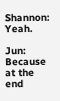Shannon: Yeah.

Jun: Because at the end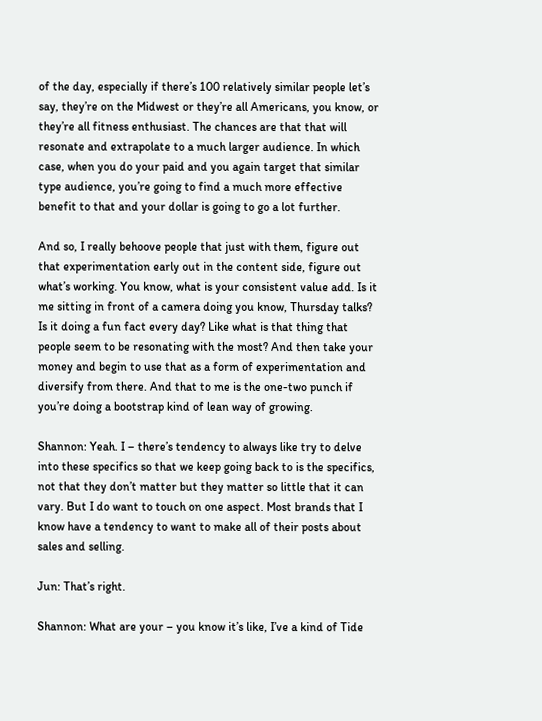of the day, especially if there’s 100 relatively similar people let’s say, they’re on the Midwest or they’re all Americans, you know, or they’re all fitness enthusiast. The chances are that that will resonate and extrapolate to a much larger audience. In which case, when you do your paid and you again target that similar type audience, you’re going to find a much more effective benefit to that and your dollar is going to go a lot further.

And so, I really behoove people that just with them, figure out that experimentation early out in the content side, figure out what’s working. You know, what is your consistent value add. Is it me sitting in front of a camera doing you know, Thursday talks? Is it doing a fun fact every day? Like what is that thing that people seem to be resonating with the most? And then take your money and begin to use that as a form of experimentation and diversify from there. And that to me is the one-two punch if you’re doing a bootstrap kind of lean way of growing.

Shannon: Yeah. I – there’s tendency to always like try to delve into these specifics so that we keep going back to is the specifics, not that they don’t matter but they matter so little that it can vary. But I do want to touch on one aspect. Most brands that I know have a tendency to want to make all of their posts about sales and selling.

Jun: That’s right.

Shannon: What are your – you know it’s like, I’ve a kind of Tide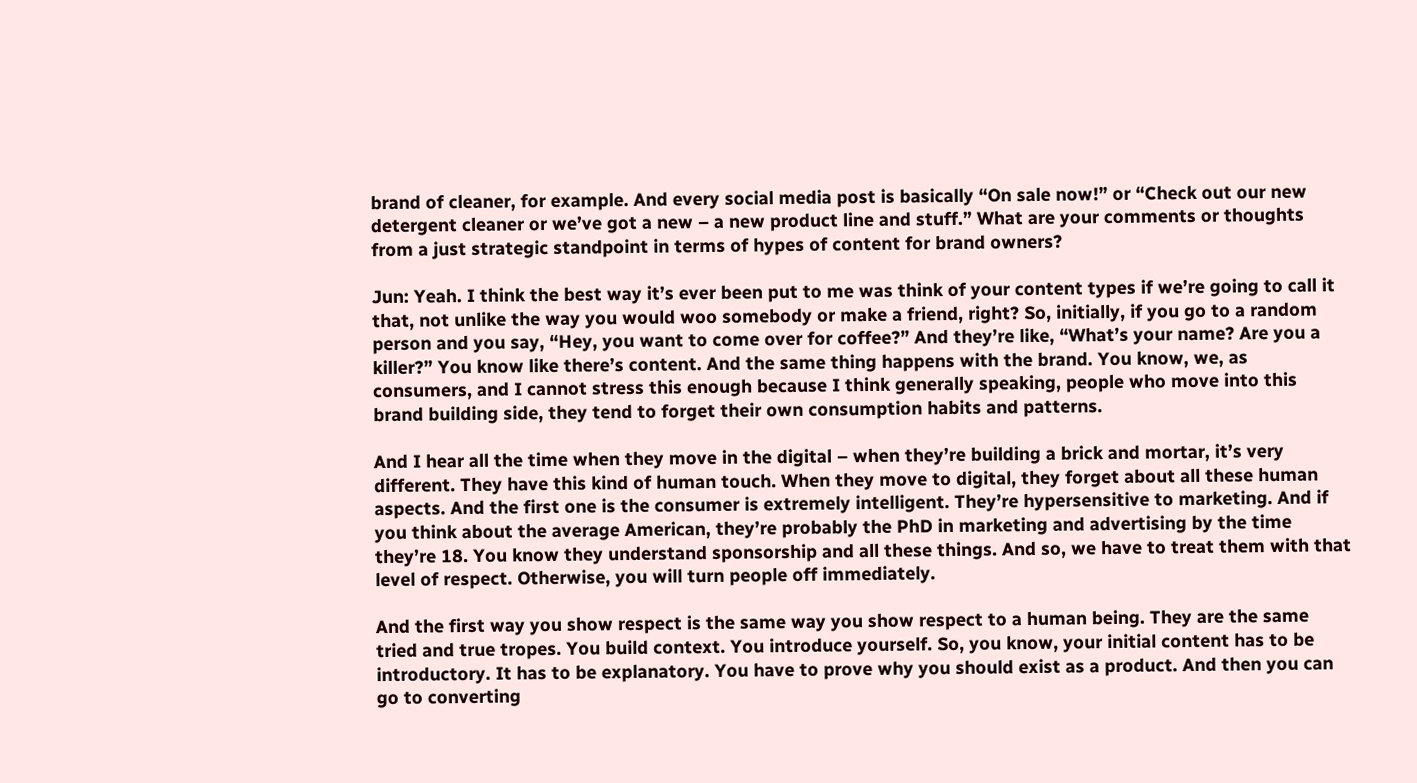brand of cleaner, for example. And every social media post is basically “On sale now!” or “Check out our new detergent cleaner or we’ve got a new – a new product line and stuff.” What are your comments or thoughts from a just strategic standpoint in terms of hypes of content for brand owners?

Jun: Yeah. I think the best way it’s ever been put to me was think of your content types if we’re going to call it that, not unlike the way you would woo somebody or make a friend, right? So, initially, if you go to a random person and you say, “Hey, you want to come over for coffee?” And they’re like, “What’s your name? Are you a killer?” You know like there’s content. And the same thing happens with the brand. You know, we, as consumers, and I cannot stress this enough because I think generally speaking, people who move into this brand building side, they tend to forget their own consumption habits and patterns.

And I hear all the time when they move in the digital – when they’re building a brick and mortar, it’s very different. They have this kind of human touch. When they move to digital, they forget about all these human aspects. And the first one is the consumer is extremely intelligent. They’re hypersensitive to marketing. And if you think about the average American, they’re probably the PhD in marketing and advertising by the time they’re 18. You know they understand sponsorship and all these things. And so, we have to treat them with that level of respect. Otherwise, you will turn people off immediately.

And the first way you show respect is the same way you show respect to a human being. They are the same tried and true tropes. You build context. You introduce yourself. So, you know, your initial content has to be introductory. It has to be explanatory. You have to prove why you should exist as a product. And then you can go to converting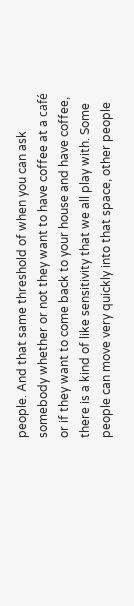people. And that same threshold of when you can ask somebody whether or not they want to have coffee at a café or if they want to come back to your house and have coffee, there is a kind of like sensitivity that we all play with. Some people can move very quickly into that space, other people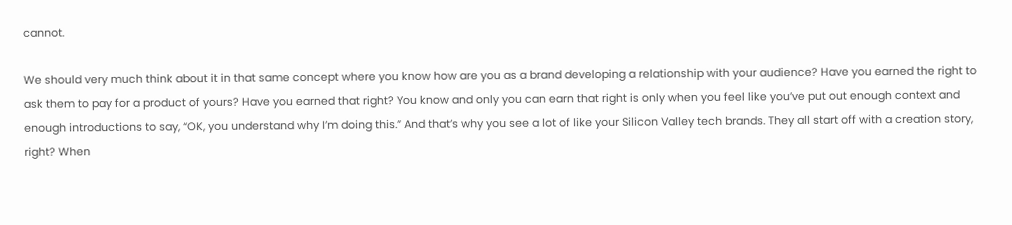cannot.

We should very much think about it in that same concept where you know how are you as a brand developing a relationship with your audience? Have you earned the right to ask them to pay for a product of yours? Have you earned that right? You know and only you can earn that right is only when you feel like you’ve put out enough context and enough introductions to say, “OK, you understand why I’m doing this.” And that’s why you see a lot of like your Silicon Valley tech brands. They all start off with a creation story, right? When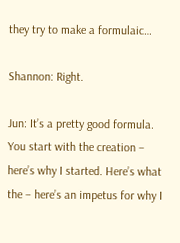they try to make a formulaic…

Shannon: Right.

Jun: It’s a pretty good formula. You start with the creation – here’s why I started. Here’s what the – here’s an impetus for why I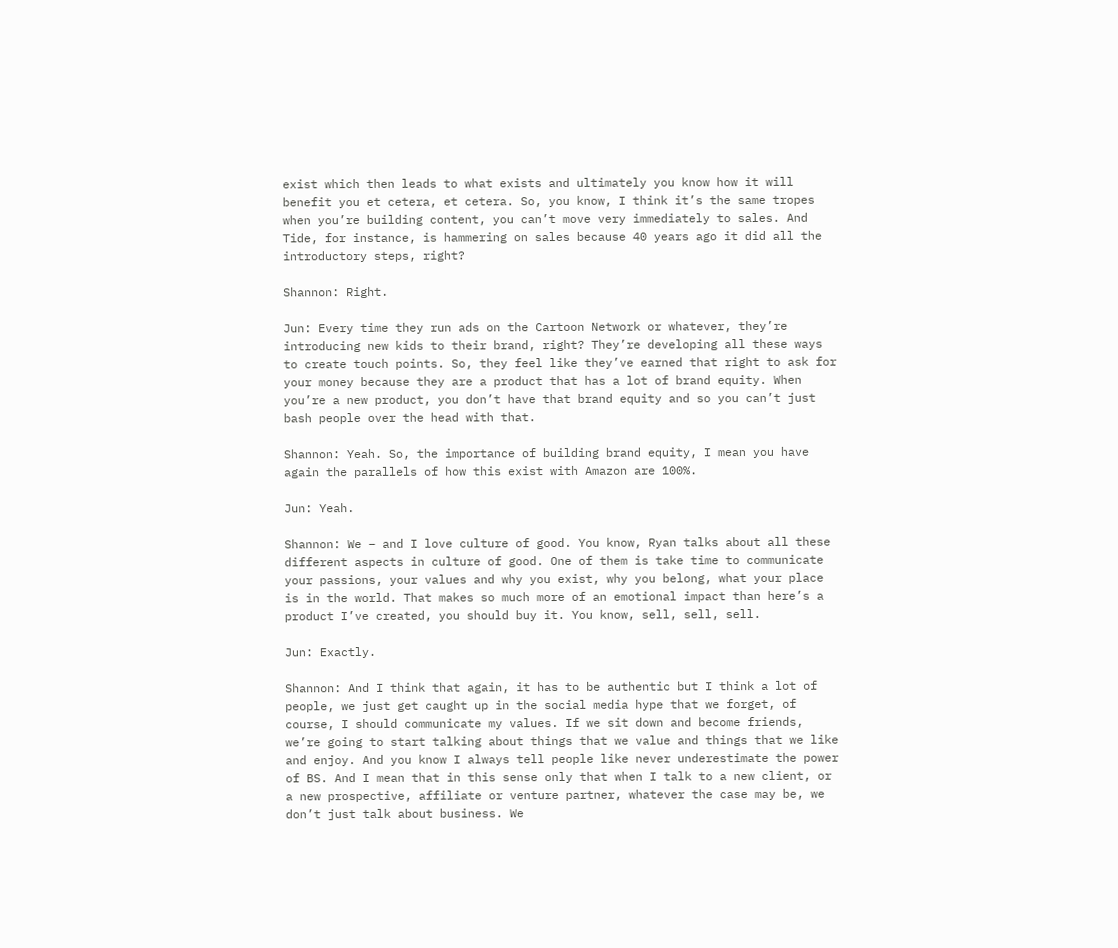exist which then leads to what exists and ultimately you know how it will benefit you et cetera, et cetera. So, you know, I think it’s the same tropes when you’re building content, you can’t move very immediately to sales. And Tide, for instance, is hammering on sales because 40 years ago it did all the introductory steps, right?

Shannon: Right.

Jun: Every time they run ads on the Cartoon Network or whatever, they’re introducing new kids to their brand, right? They’re developing all these ways to create touch points. So, they feel like they’ve earned that right to ask for your money because they are a product that has a lot of brand equity. When you’re a new product, you don’t have that brand equity and so you can’t just bash people over the head with that.

Shannon: Yeah. So, the importance of building brand equity, I mean you have again the parallels of how this exist with Amazon are 100%.

Jun: Yeah.

Shannon: We – and I love culture of good. You know, Ryan talks about all these different aspects in culture of good. One of them is take time to communicate your passions, your values and why you exist, why you belong, what your place is in the world. That makes so much more of an emotional impact than here’s a product I’ve created, you should buy it. You know, sell, sell, sell.

Jun: Exactly.

Shannon: And I think that again, it has to be authentic but I think a lot of people, we just get caught up in the social media hype that we forget, of course, I should communicate my values. If we sit down and become friends, we’re going to start talking about things that we value and things that we like and enjoy. And you know I always tell people like never underestimate the power of BS. And I mean that in this sense only that when I talk to a new client, or a new prospective, affiliate or venture partner, whatever the case may be, we don’t just talk about business. We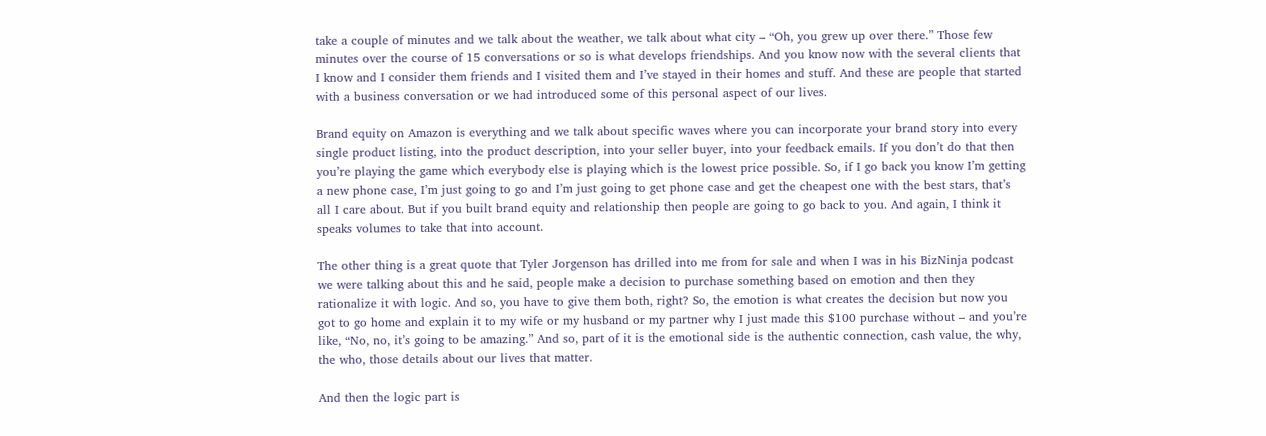take a couple of minutes and we talk about the weather, we talk about what city – “Oh, you grew up over there.” Those few minutes over the course of 15 conversations or so is what develops friendships. And you know now with the several clients that I know and I consider them friends and I visited them and I’ve stayed in their homes and stuff. And these are people that started with a business conversation or we had introduced some of this personal aspect of our lives.

Brand equity on Amazon is everything and we talk about specific waves where you can incorporate your brand story into every single product listing, into the product description, into your seller buyer, into your feedback emails. If you don’t do that then you’re playing the game which everybody else is playing which is the lowest price possible. So, if I go back you know I’m getting a new phone case, I’m just going to go and I’m just going to get phone case and get the cheapest one with the best stars, that’s all I care about. But if you built brand equity and relationship then people are going to go back to you. And again, I think it speaks volumes to take that into account.

The other thing is a great quote that Tyler Jorgenson has drilled into me from for sale and when I was in his BizNinja podcast we were talking about this and he said, people make a decision to purchase something based on emotion and then they rationalize it with logic. And so, you have to give them both, right? So, the emotion is what creates the decision but now you got to go home and explain it to my wife or my husband or my partner why I just made this $100 purchase without – and you’re like, “No, no, it’s going to be amazing.” And so, part of it is the emotional side is the authentic connection, cash value, the why, the who, those details about our lives that matter.

And then the logic part is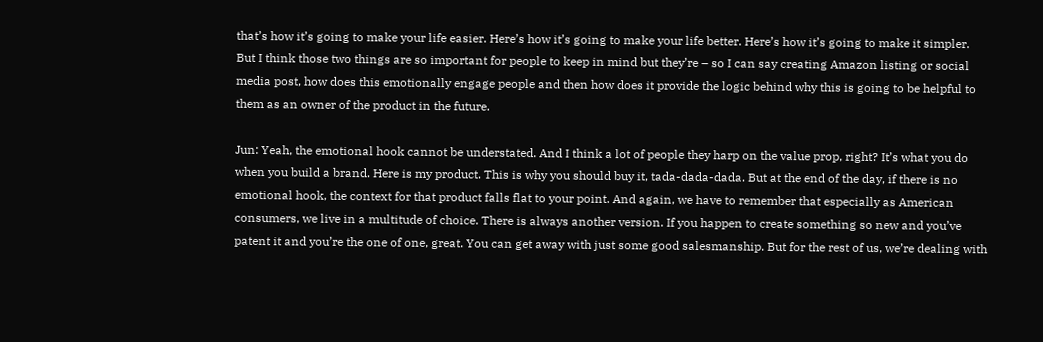that’s how it’s going to make your life easier. Here’s how it’s going to make your life better. Here’s how it’s going to make it simpler. But I think those two things are so important for people to keep in mind but they’re – so I can say creating Amazon listing or social media post, how does this emotionally engage people and then how does it provide the logic behind why this is going to be helpful to them as an owner of the product in the future.

Jun: Yeah, the emotional hook cannot be understated. And I think a lot of people they harp on the value prop, right? It’s what you do when you build a brand. Here is my product. This is why you should buy it, tada-dada-dada. But at the end of the day, if there is no emotional hook, the context for that product falls flat to your point. And again, we have to remember that especially as American consumers, we live in a multitude of choice. There is always another version. If you happen to create something so new and you’ve patent it and you’re the one of one, great. You can get away with just some good salesmanship. But for the rest of us, we’re dealing with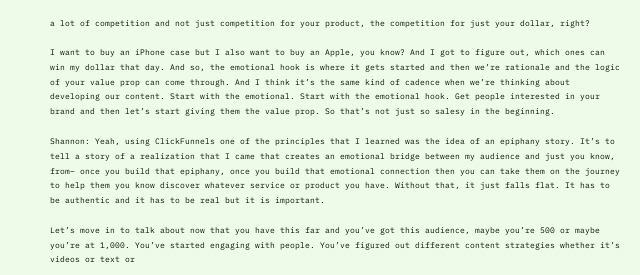a lot of competition and not just competition for your product, the competition for just your dollar, right?

I want to buy an iPhone case but I also want to buy an Apple, you know? And I got to figure out, which ones can win my dollar that day. And so, the emotional hook is where it gets started and then we’re rationale and the logic of your value prop can come through. And I think it’s the same kind of cadence when we’re thinking about developing our content. Start with the emotional. Start with the emotional hook. Get people interested in your brand and then let’s start giving them the value prop. So that’s not just so salesy in the beginning.

Shannon: Yeah, using ClickFunnels one of the principles that I learned was the idea of an epiphany story. It’s to tell a story of a realization that I came that creates an emotional bridge between my audience and just you know, from– once you build that epiphany, once you build that emotional connection then you can take them on the journey to help them you know discover whatever service or product you have. Without that, it just falls flat. It has to be authentic and it has to be real but it is important.

Let’s move in to talk about now that you have this far and you’ve got this audience, maybe you’re 500 or maybe you’re at 1,000. You’ve started engaging with people. You’ve figured out different content strategies whether it’s videos or text or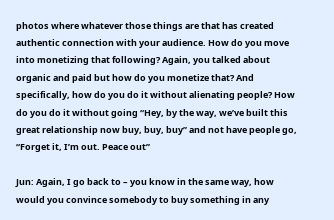photos where whatever those things are that has created authentic connection with your audience. How do you move into monetizing that following? Again, you talked about organic and paid but how do you monetize that? And specifically, how do you do it without alienating people? How do you do it without going “Hey, by the way, we’ve built this great relationship now buy, buy, buy” and not have people go, “Forget it, I’m out. Peace out”

Jun: Again, I go back to – you know in the same way, how would you convince somebody to buy something in any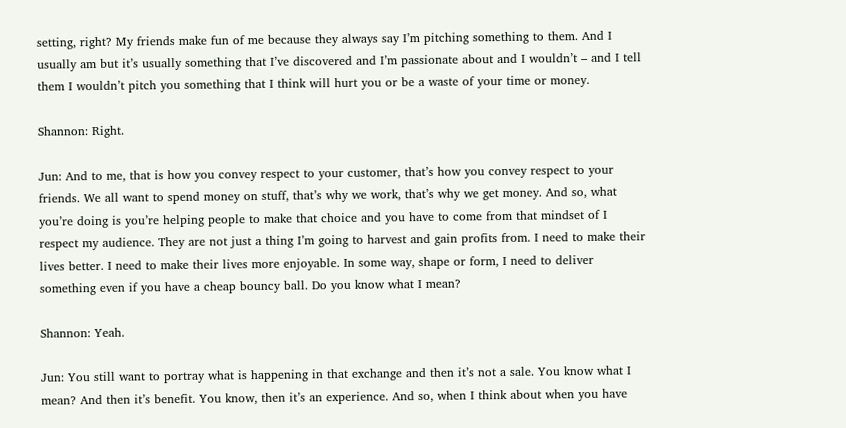setting, right? My friends make fun of me because they always say I’m pitching something to them. And I usually am but it’s usually something that I’ve discovered and I’m passionate about and I wouldn’t – and I tell them I wouldn’t pitch you something that I think will hurt you or be a waste of your time or money.

Shannon: Right.

Jun: And to me, that is how you convey respect to your customer, that’s how you convey respect to your friends. We all want to spend money on stuff, that’s why we work, that’s why we get money. And so, what you’re doing is you’re helping people to make that choice and you have to come from that mindset of I respect my audience. They are not just a thing I’m going to harvest and gain profits from. I need to make their lives better. I need to make their lives more enjoyable. In some way, shape or form, I need to deliver something even if you have a cheap bouncy ball. Do you know what I mean?

Shannon: Yeah.

Jun: You still want to portray what is happening in that exchange and then it’s not a sale. You know what I mean? And then it’s benefit. You know, then it’s an experience. And so, when I think about when you have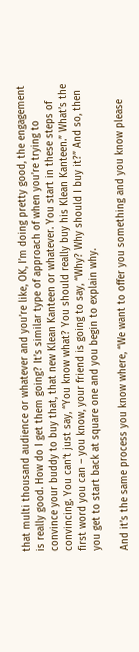that multi thousand audience or whatever and you’re like, OK, I’m doing pretty good, the engagement is really good. How do I get them going? It’s similar type of approach of when you’re trying to convince your buddy to buy that, that new Klean Kanteen or whatever. You start in these steps of convincing. You can’t just say, “You know what? You should really buy his Klean Kanteen.” What’s the first word you can – you know, your friend is going to say, “Why? Why should I buy it?” And so, then you get to start back at square one and you begin to explain why.

And it’s the same process you know where, “We want to offer you something and you know please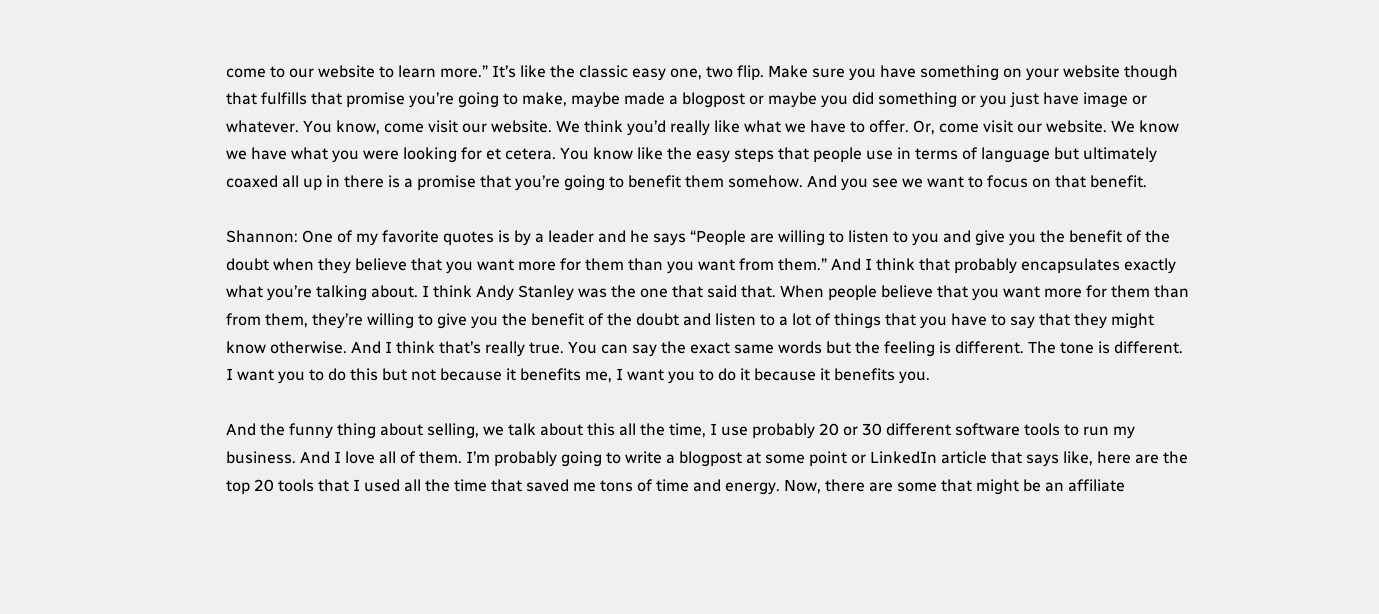come to our website to learn more.” It’s like the classic easy one, two flip. Make sure you have something on your website though that fulfills that promise you’re going to make, maybe made a blogpost or maybe you did something or you just have image or whatever. You know, come visit our website. We think you’d really like what we have to offer. Or, come visit our website. We know we have what you were looking for et cetera. You know like the easy steps that people use in terms of language but ultimately coaxed all up in there is a promise that you’re going to benefit them somehow. And you see we want to focus on that benefit.

Shannon: One of my favorite quotes is by a leader and he says “People are willing to listen to you and give you the benefit of the doubt when they believe that you want more for them than you want from them.” And I think that probably encapsulates exactly what you’re talking about. I think Andy Stanley was the one that said that. When people believe that you want more for them than from them, they’re willing to give you the benefit of the doubt and listen to a lot of things that you have to say that they might know otherwise. And I think that’s really true. You can say the exact same words but the feeling is different. The tone is different. I want you to do this but not because it benefits me, I want you to do it because it benefits you.

And the funny thing about selling, we talk about this all the time, I use probably 20 or 30 different software tools to run my business. And I love all of them. I’m probably going to write a blogpost at some point or LinkedIn article that says like, here are the top 20 tools that I used all the time that saved me tons of time and energy. Now, there are some that might be an affiliate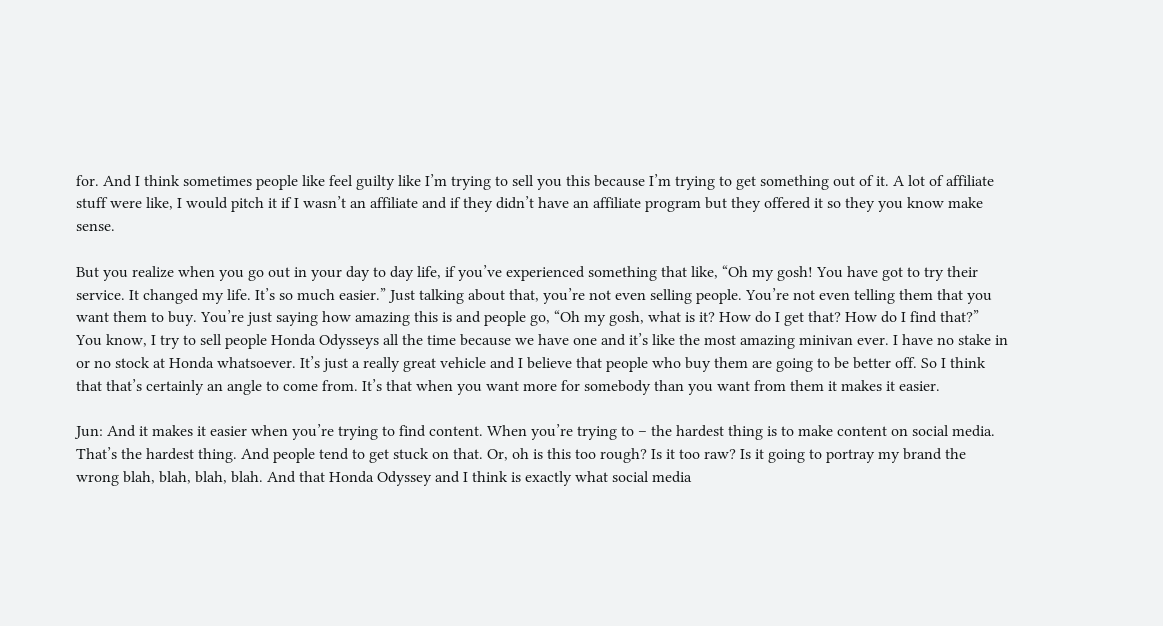for. And I think sometimes people like feel guilty like I’m trying to sell you this because I’m trying to get something out of it. A lot of affiliate stuff were like, I would pitch it if I wasn’t an affiliate and if they didn’t have an affiliate program but they offered it so they you know make sense.

But you realize when you go out in your day to day life, if you’ve experienced something that like, “Oh my gosh! You have got to try their service. It changed my life. It’s so much easier.” Just talking about that, you’re not even selling people. You’re not even telling them that you want them to buy. You’re just saying how amazing this is and people go, “Oh my gosh, what is it? How do I get that? How do I find that?” You know, I try to sell people Honda Odysseys all the time because we have one and it’s like the most amazing minivan ever. I have no stake in or no stock at Honda whatsoever. It’s just a really great vehicle and I believe that people who buy them are going to be better off. So I think that that’s certainly an angle to come from. It’s that when you want more for somebody than you want from them it makes it easier.

Jun: And it makes it easier when you’re trying to find content. When you’re trying to – the hardest thing is to make content on social media. That’s the hardest thing. And people tend to get stuck on that. Or, oh is this too rough? Is it too raw? Is it going to portray my brand the wrong blah, blah, blah, blah. And that Honda Odyssey and I think is exactly what social media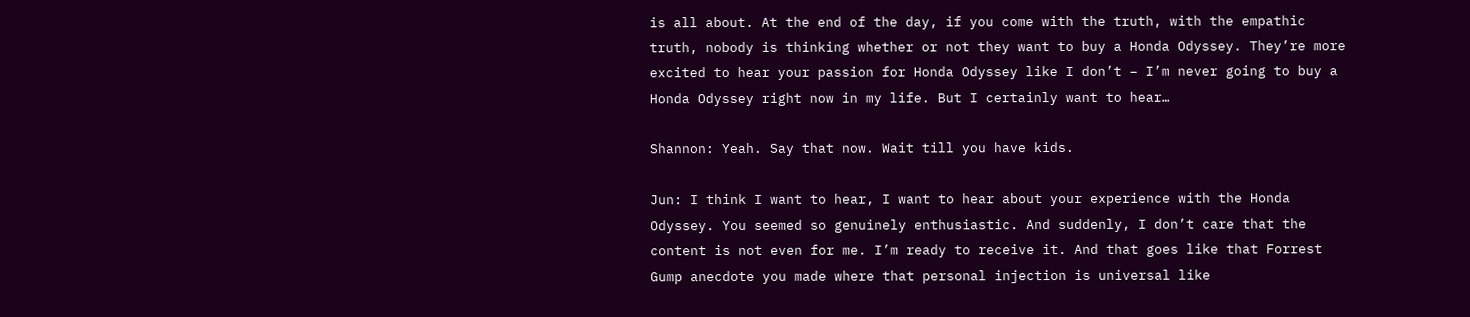is all about. At the end of the day, if you come with the truth, with the empathic truth, nobody is thinking whether or not they want to buy a Honda Odyssey. They’re more excited to hear your passion for Honda Odyssey like I don’t – I’m never going to buy a Honda Odyssey right now in my life. But I certainly want to hear…

Shannon: Yeah. Say that now. Wait till you have kids.

Jun: I think I want to hear, I want to hear about your experience with the Honda Odyssey. You seemed so genuinely enthusiastic. And suddenly, I don’t care that the content is not even for me. I’m ready to receive it. And that goes like that Forrest Gump anecdote you made where that personal injection is universal like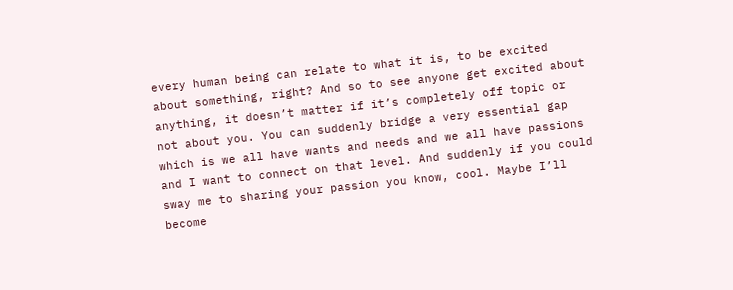every human being can relate to what it is, to be excited about something, right? And so to see anyone get excited about anything, it doesn’t matter if it’s completely off topic or not about you. You can suddenly bridge a very essential gap which is we all have wants and needs and we all have passions and I want to connect on that level. And suddenly if you could sway me to sharing your passion you know, cool. Maybe I’ll become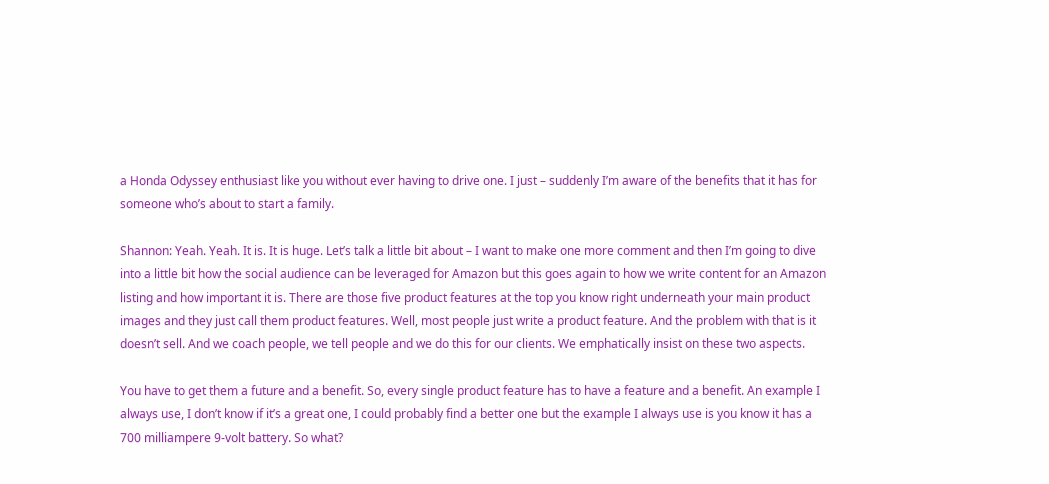a Honda Odyssey enthusiast like you without ever having to drive one. I just – suddenly I’m aware of the benefits that it has for someone who’s about to start a family.

Shannon: Yeah. Yeah. It is. It is huge. Let’s talk a little bit about – I want to make one more comment and then I’m going to dive into a little bit how the social audience can be leveraged for Amazon but this goes again to how we write content for an Amazon listing and how important it is. There are those five product features at the top you know right underneath your main product images and they just call them product features. Well, most people just write a product feature. And the problem with that is it doesn’t sell. And we coach people, we tell people and we do this for our clients. We emphatically insist on these two aspects.

You have to get them a future and a benefit. So, every single product feature has to have a feature and a benefit. An example I always use, I don’t know if it’s a great one, I could probably find a better one but the example I always use is you know it has a 700 milliampere 9-volt battery. So what?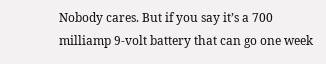Nobody cares. But if you say it’s a 700 milliamp 9-volt battery that can go one week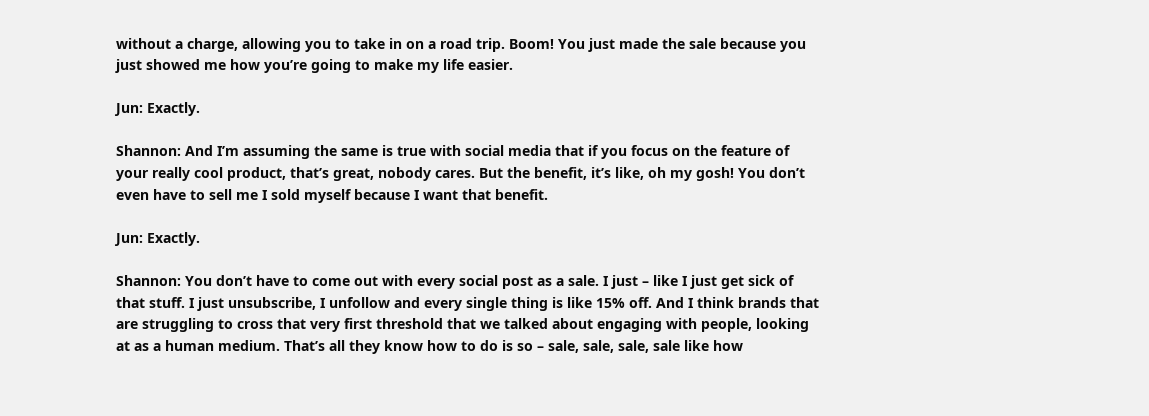without a charge, allowing you to take in on a road trip. Boom! You just made the sale because you just showed me how you’re going to make my life easier.

Jun: Exactly.

Shannon: And I’m assuming the same is true with social media that if you focus on the feature of your really cool product, that’s great, nobody cares. But the benefit, it’s like, oh my gosh! You don’t even have to sell me I sold myself because I want that benefit.

Jun: Exactly.

Shannon: You don’t have to come out with every social post as a sale. I just – like I just get sick of that stuff. I just unsubscribe, I unfollow and every single thing is like 15% off. And I think brands that are struggling to cross that very first threshold that we talked about engaging with people, looking at as a human medium. That’s all they know how to do is so – sale, sale, sale, sale like how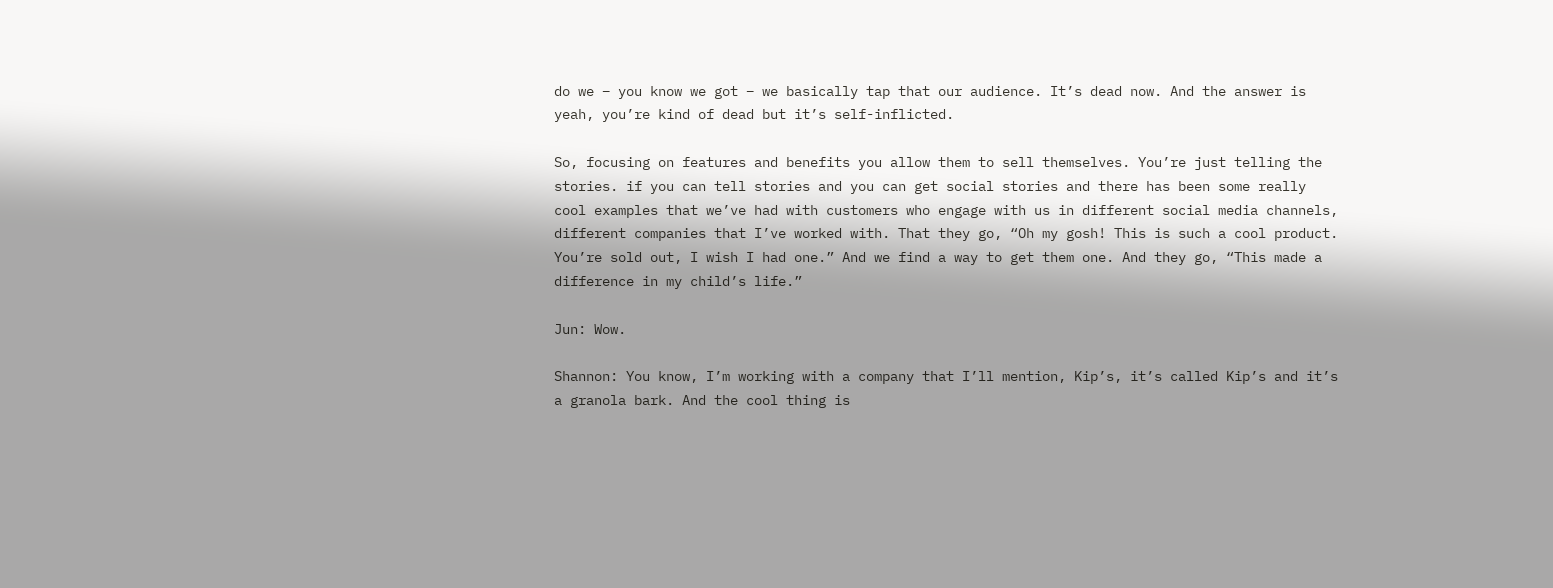do we – you know we got – we basically tap that our audience. It’s dead now. And the answer is yeah, you’re kind of dead but it’s self-inflicted.

So, focusing on features and benefits you allow them to sell themselves. You’re just telling the stories. if you can tell stories and you can get social stories and there has been some really cool examples that we’ve had with customers who engage with us in different social media channels, different companies that I’ve worked with. That they go, “Oh my gosh! This is such a cool product. You’re sold out, I wish I had one.” And we find a way to get them one. And they go, “This made a difference in my child’s life.”

Jun: Wow.

Shannon: You know, I’m working with a company that I’ll mention, Kip’s, it’s called Kip’s and it’s a granola bark. And the cool thing is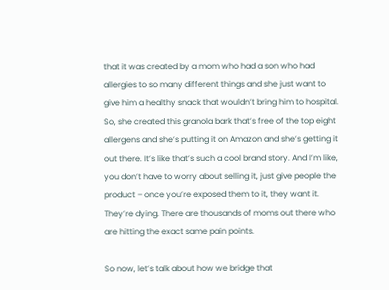that it was created by a mom who had a son who had allergies to so many different things and she just want to give him a healthy snack that wouldn’t bring him to hospital. So, she created this granola bark that’s free of the top eight allergens and she’s putting it on Amazon and she’s getting it out there. It’s like that’s such a cool brand story. And I’m like, you don’t have to worry about selling it, just give people the product – once you’re exposed them to it, they want it. They’re dying. There are thousands of moms out there who are hitting the exact same pain points.

So now, let’s talk about how we bridge that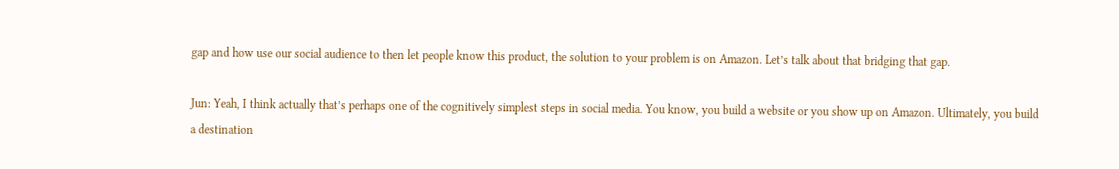gap and how use our social audience to then let people know this product, the solution to your problem is on Amazon. Let’s talk about that bridging that gap.

Jun: Yeah, I think actually that’s perhaps one of the cognitively simplest steps in social media. You know, you build a website or you show up on Amazon. Ultimately, you build a destination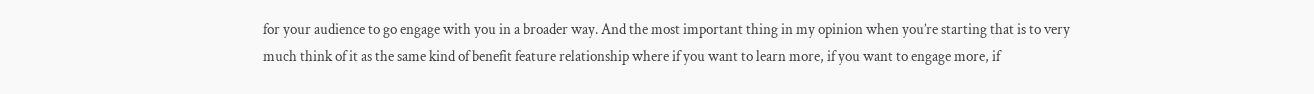for your audience to go engage with you in a broader way. And the most important thing in my opinion when you’re starting that is to very much think of it as the same kind of benefit feature relationship where if you want to learn more, if you want to engage more, if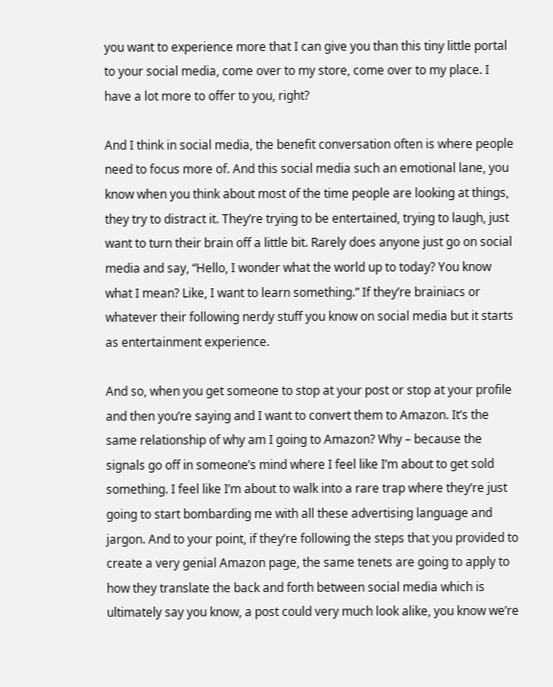you want to experience more that I can give you than this tiny little portal to your social media, come over to my store, come over to my place. I have a lot more to offer to you, right?

And I think in social media, the benefit conversation often is where people need to focus more of. And this social media such an emotional lane, you know when you think about most of the time people are looking at things, they try to distract it. They’re trying to be entertained, trying to laugh, just want to turn their brain off a little bit. Rarely does anyone just go on social media and say, “Hello, I wonder what the world up to today? You know what I mean? Like, I want to learn something.” If they’re brainiacs or whatever their following nerdy stuff you know on social media but it starts as entertainment experience.

And so, when you get someone to stop at your post or stop at your profile and then you’re saying and I want to convert them to Amazon. It’s the same relationship of why am I going to Amazon? Why – because the signals go off in someone’s mind where I feel like I’m about to get sold something. I feel like I’m about to walk into a rare trap where they’re just going to start bombarding me with all these advertising language and jargon. And to your point, if they’re following the steps that you provided to create a very genial Amazon page, the same tenets are going to apply to how they translate the back and forth between social media which is ultimately say you know, a post could very much look alike, you know we’re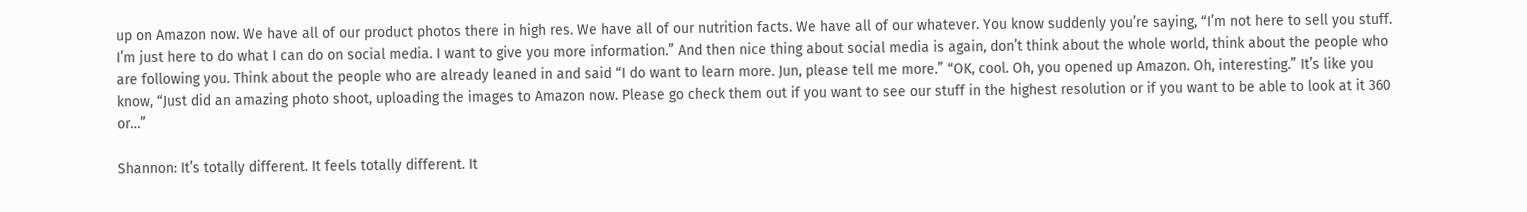up on Amazon now. We have all of our product photos there in high res. We have all of our nutrition facts. We have all of our whatever. You know suddenly you’re saying, “I’m not here to sell you stuff. I’m just here to do what I can do on social media. I want to give you more information.” And then nice thing about social media is again, don’t think about the whole world, think about the people who are following you. Think about the people who are already leaned in and said “I do want to learn more. Jun, please tell me more.” “OK, cool. Oh, you opened up Amazon. Oh, interesting.” It’s like you know, “Just did an amazing photo shoot, uploading the images to Amazon now. Please go check them out if you want to see our stuff in the highest resolution or if you want to be able to look at it 360 or…”

Shannon: It’s totally different. It feels totally different. It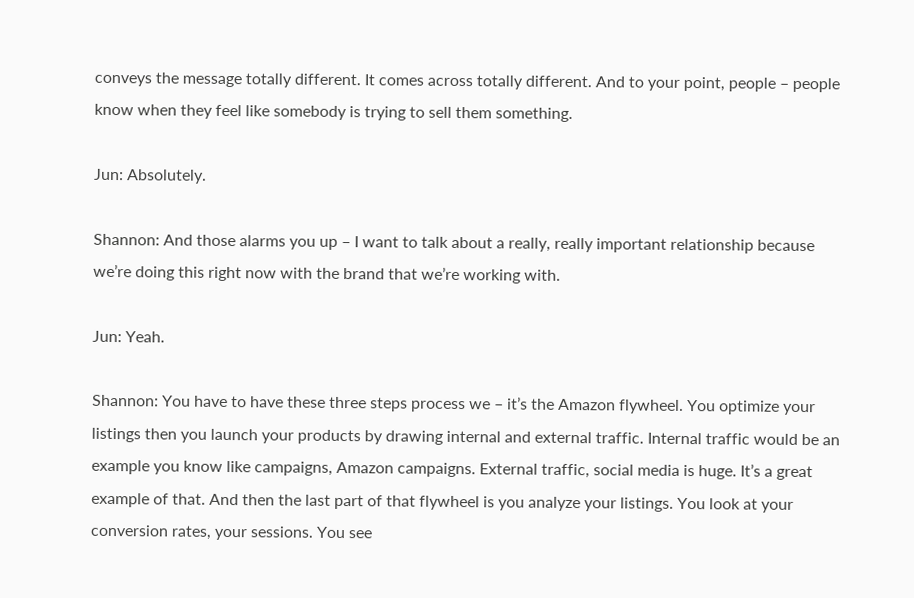conveys the message totally different. It comes across totally different. And to your point, people – people know when they feel like somebody is trying to sell them something.

Jun: Absolutely.

Shannon: And those alarms you up – I want to talk about a really, really important relationship because we’re doing this right now with the brand that we’re working with.

Jun: Yeah.

Shannon: You have to have these three steps process we – it’s the Amazon flywheel. You optimize your listings then you launch your products by drawing internal and external traffic. Internal traffic would be an example you know like campaigns, Amazon campaigns. External traffic, social media is huge. It’s a great example of that. And then the last part of that flywheel is you analyze your listings. You look at your conversion rates, your sessions. You see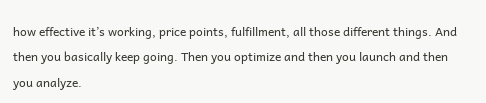how effective it’s working, price points, fulfillment, all those different things. And then you basically keep going. Then you optimize and then you launch and then you analyze.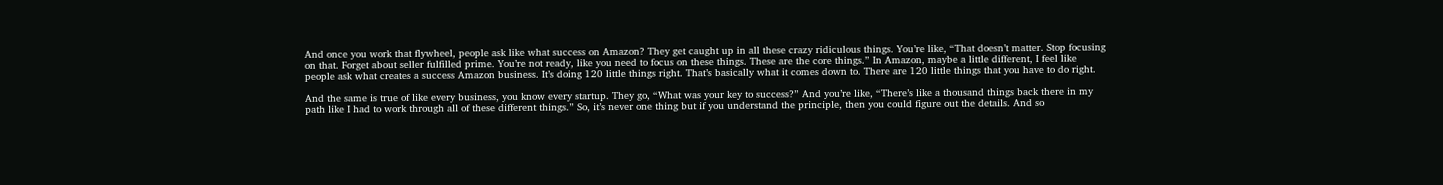And once you work that flywheel, people ask like what success on Amazon? They get caught up in all these crazy ridiculous things. You’re like, “That doesn’t matter. Stop focusing on that. Forget about seller fulfilled prime. You’re not ready, like you need to focus on these things. These are the core things.” In Amazon, maybe a little different, I feel like people ask what creates a success Amazon business. It’s doing 120 little things right. That’s basically what it comes down to. There are 120 little things that you have to do right.

And the same is true of like every business, you know every startup. They go, “What was your key to success?” And you’re like, “There’s like a thousand things back there in my path like I had to work through all of these different things.” So, it’s never one thing but if you understand the principle, then you could figure out the details. And so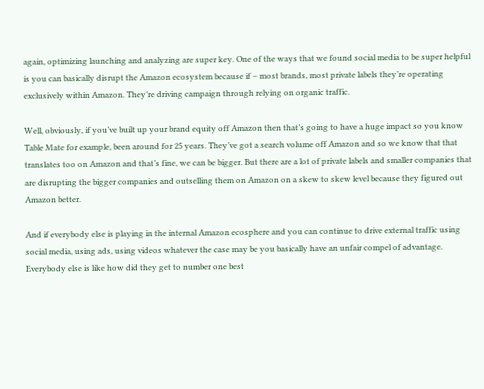again, optimizing launching and analyzing are super key. One of the ways that we found social media to be super helpful is you can basically disrupt the Amazon ecosystem because if – most brands, most private labels they’re operating exclusively within Amazon. They’re driving campaign through relying on organic traffic.

Well, obviously, if you’ve built up your brand equity off Amazon then that’s going to have a huge impact so you know Table Mate for example, been around for 25 years. They’ve got a search volume off Amazon and so we know that that translates too on Amazon and that’s fine, we can be bigger. But there are a lot of private labels and smaller companies that are disrupting the bigger companies and outselling them on Amazon on a skew to skew level because they figured out Amazon better.

And if everybody else is playing in the internal Amazon ecosphere and you can continue to drive external traffic using social media, using ads, using videos whatever the case may be you basically have an unfair compel of advantage. Everybody else is like how did they get to number one best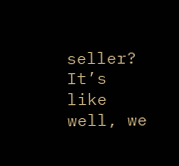seller? It’s like well, we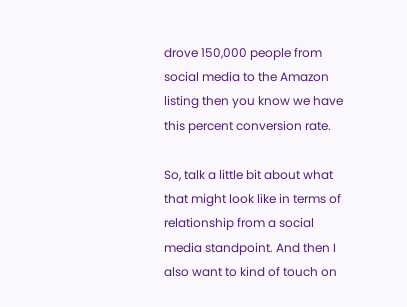drove 150,000 people from social media to the Amazon listing then you know we have this percent conversion rate.

So, talk a little bit about what that might look like in terms of relationship from a social media standpoint. And then I also want to kind of touch on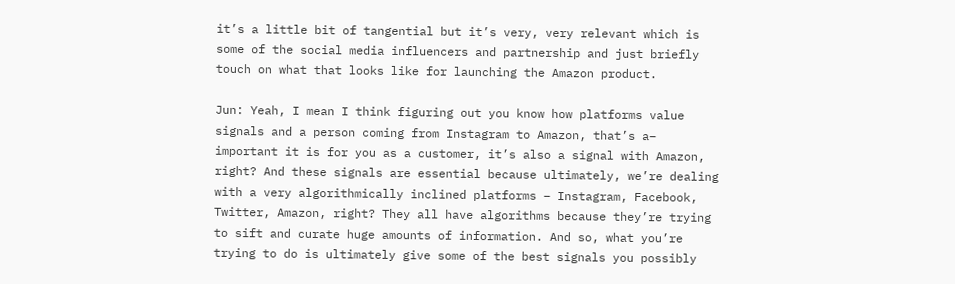it’s a little bit of tangential but it’s very, very relevant which is some of the social media influencers and partnership and just briefly touch on what that looks like for launching the Amazon product.

Jun: Yeah, I mean I think figuring out you know how platforms value signals and a person coming from Instagram to Amazon, that’s a– important it is for you as a customer, it’s also a signal with Amazon, right? And these signals are essential because ultimately, we’re dealing with a very algorithmically inclined platforms – Instagram, Facebook, Twitter, Amazon, right? They all have algorithms because they’re trying to sift and curate huge amounts of information. And so, what you’re trying to do is ultimately give some of the best signals you possibly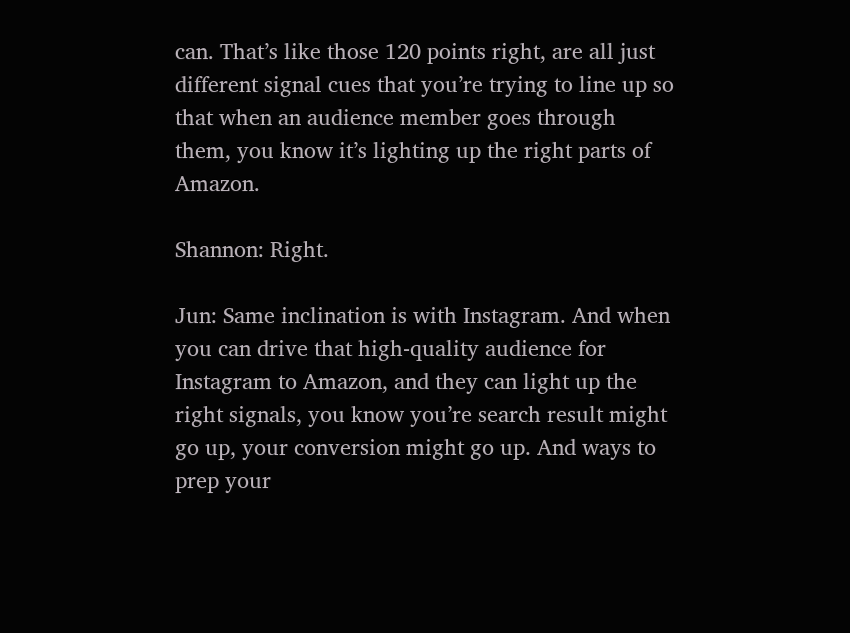can. That’s like those 120 points right, are all just different signal cues that you’re trying to line up so that when an audience member goes through them, you know it’s lighting up the right parts of Amazon.

Shannon: Right.

Jun: Same inclination is with Instagram. And when you can drive that high-quality audience for Instagram to Amazon, and they can light up the right signals, you know you’re search result might go up, your conversion might go up. And ways to prep your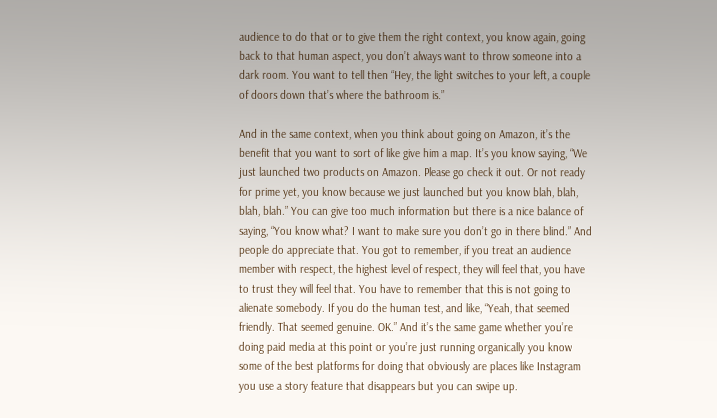audience to do that or to give them the right context, you know again, going back to that human aspect, you don’t always want to throw someone into a dark room. You want to tell then “Hey, the light switches to your left, a couple of doors down that’s where the bathroom is.”

And in the same context, when you think about going on Amazon, it’s the benefit that you want to sort of like give him a map. It’s you know saying, “We just launched two products on Amazon. Please go check it out. Or not ready for prime yet, you know because we just launched but you know blah, blah, blah, blah.” You can give too much information but there is a nice balance of saying, “You know what? I want to make sure you don’t go in there blind.” And people do appreciate that. You got to remember, if you treat an audience member with respect, the highest level of respect, they will feel that, you have to trust they will feel that. You have to remember that this is not going to alienate somebody. If you do the human test, and like, “Yeah, that seemed friendly. That seemed genuine. OK.” And it’s the same game whether you’re doing paid media at this point or you’re just running organically you know some of the best platforms for doing that obviously are places like Instagram you use a story feature that disappears but you can swipe up.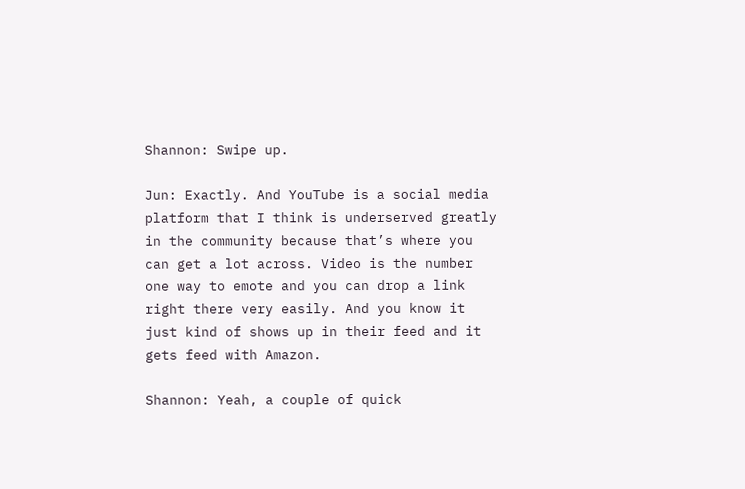Shannon: Swipe up.

Jun: Exactly. And YouTube is a social media platform that I think is underserved greatly in the community because that’s where you can get a lot across. Video is the number one way to emote and you can drop a link right there very easily. And you know it just kind of shows up in their feed and it gets feed with Amazon.

Shannon: Yeah, a couple of quick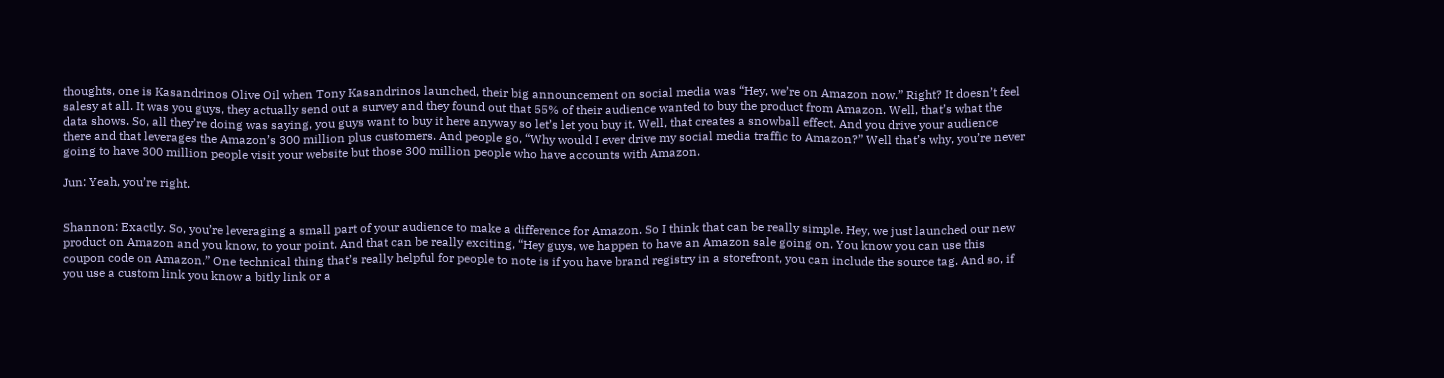thoughts, one is Kasandrinos Olive Oil when Tony Kasandrinos launched, their big announcement on social media was “Hey, we’re on Amazon now.” Right? It doesn’t feel salesy at all. It was you guys, they actually send out a survey and they found out that 55% of their audience wanted to buy the product from Amazon. Well, that’s what the data shows. So, all they’re doing was saying, you guys want to buy it here anyway so let’s let you buy it. Well, that creates a snowball effect. And you drive your audience there and that leverages the Amazon’s 300 million plus customers. And people go, “Why would I ever drive my social media traffic to Amazon?” Well that’s why, you’re never going to have 300 million people visit your website but those 300 million people who have accounts with Amazon.

Jun: Yeah, you’re right.


Shannon: Exactly. So, you’re leveraging a small part of your audience to make a difference for Amazon. So I think that can be really simple. Hey, we just launched our new product on Amazon and you know, to your point. And that can be really exciting, “Hey guys, we happen to have an Amazon sale going on. You know you can use this coupon code on Amazon.” One technical thing that’s really helpful for people to note is if you have brand registry in a storefront, you can include the source tag. And so, if you use a custom link you know a bitly link or a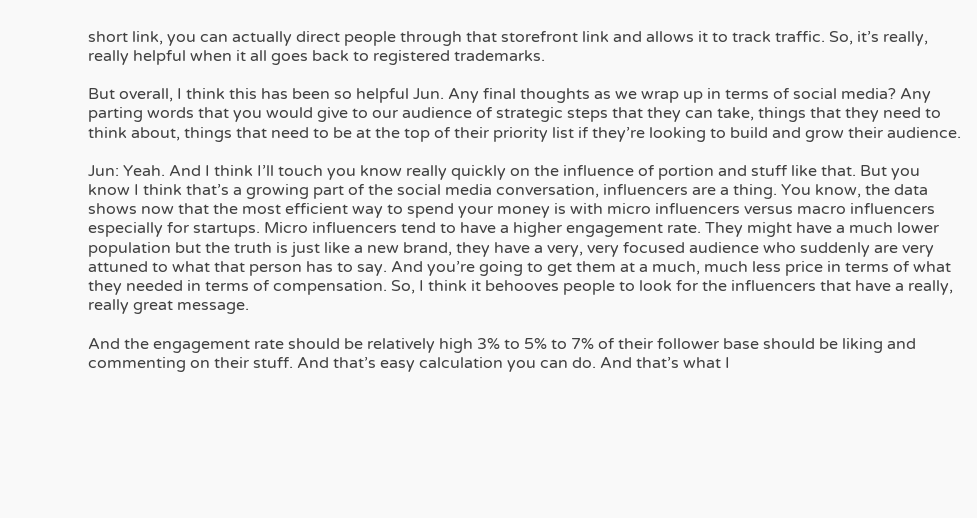short link, you can actually direct people through that storefront link and allows it to track traffic. So, it’s really, really helpful when it all goes back to registered trademarks.

But overall, I think this has been so helpful Jun. Any final thoughts as we wrap up in terms of social media? Any parting words that you would give to our audience of strategic steps that they can take, things that they need to think about, things that need to be at the top of their priority list if they’re looking to build and grow their audience.

Jun: Yeah. And I think I’ll touch you know really quickly on the influence of portion and stuff like that. But you know I think that’s a growing part of the social media conversation, influencers are a thing. You know, the data shows now that the most efficient way to spend your money is with micro influencers versus macro influencers especially for startups. Micro influencers tend to have a higher engagement rate. They might have a much lower population but the truth is just like a new brand, they have a very, very focused audience who suddenly are very attuned to what that person has to say. And you’re going to get them at a much, much less price in terms of what they needed in terms of compensation. So, I think it behooves people to look for the influencers that have a really, really great message.

And the engagement rate should be relatively high 3% to 5% to 7% of their follower base should be liking and commenting on their stuff. And that’s easy calculation you can do. And that’s what I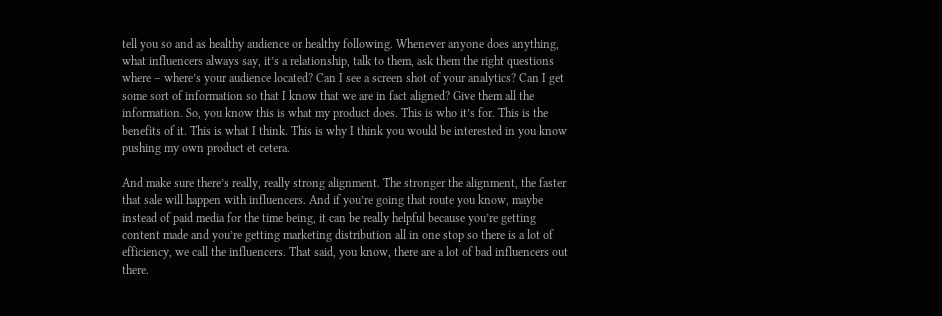tell you so and as healthy audience or healthy following. Whenever anyone does anything, what influencers always say, it’s a relationship, talk to them, ask them the right questions where – where’s your audience located? Can I see a screen shot of your analytics? Can I get some sort of information so that I know that we are in fact aligned? Give them all the information. So, you know this is what my product does. This is who it’s for. This is the benefits of it. This is what I think. This is why I think you would be interested in you know pushing my own product et cetera.

And make sure there’s really, really strong alignment. The stronger the alignment, the faster that sale will happen with influencers. And if you’re going that route you know, maybe instead of paid media for the time being, it can be really helpful because you’re getting content made and you’re getting marketing distribution all in one stop so there is a lot of efficiency, we call the influencers. That said, you know, there are a lot of bad influencers out there.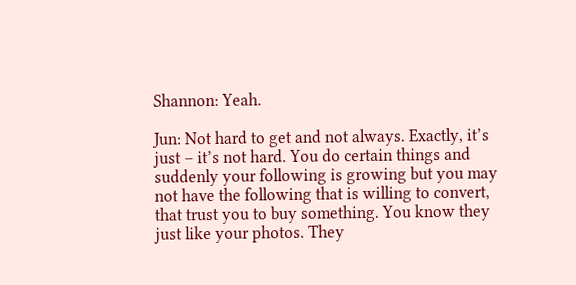Shannon: Yeah.

Jun: Not hard to get and not always. Exactly, it’s just – it’s not hard. You do certain things and suddenly your following is growing but you may not have the following that is willing to convert, that trust you to buy something. You know they just like your photos. They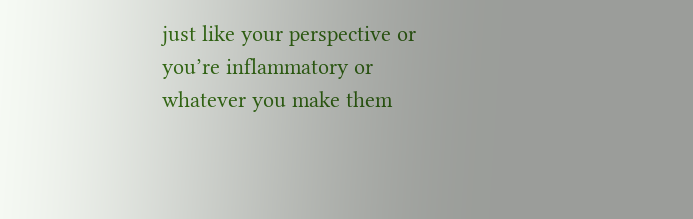just like your perspective or you’re inflammatory or whatever you make them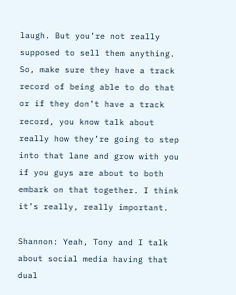laugh. But you’re not really supposed to sell them anything. So, make sure they have a track record of being able to do that or if they don’t have a track record, you know talk about really how they’re going to step into that lane and grow with you if you guys are about to both embark on that together. I think it’s really, really important.

Shannon: Yeah, Tony and I talk about social media having that dual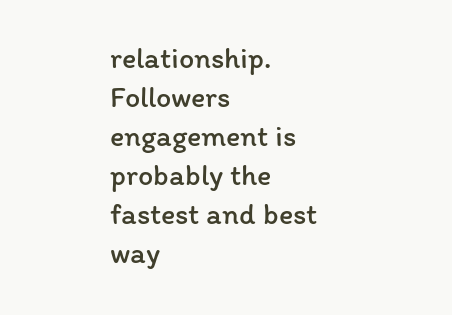relationship. Followers engagement is probably the fastest and best way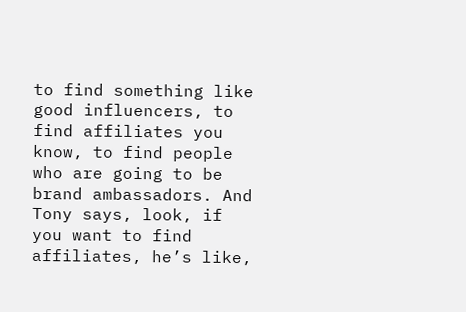to find something like good influencers, to find affiliates you know, to find people who are going to be brand ambassadors. And Tony says, look, if you want to find affiliates, he’s like,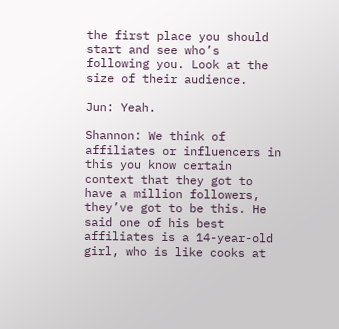the first place you should start and see who’s following you. Look at the size of their audience.

Jun: Yeah.

Shannon: We think of affiliates or influencers in this you know certain context that they got to have a million followers, they’ve got to be this. He said one of his best affiliates is a 14-year-old girl, who is like cooks at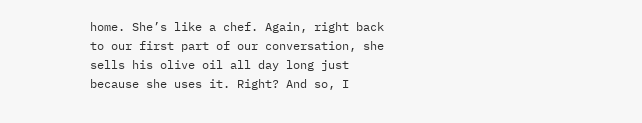home. She’s like a chef. Again, right back to our first part of our conversation, she sells his olive oil all day long just because she uses it. Right? And so, I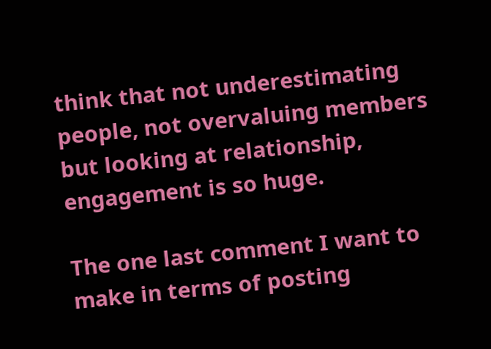think that not underestimating people, not overvaluing members but looking at relationship, engagement is so huge.

The one last comment I want to make in terms of posting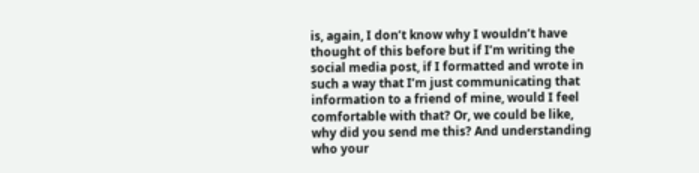is, again, I don’t know why I wouldn’t have thought of this before but if I’m writing the social media post, if I formatted and wrote in such a way that I’m just communicating that information to a friend of mine, would I feel comfortable with that? Or, we could be like, why did you send me this? And understanding who your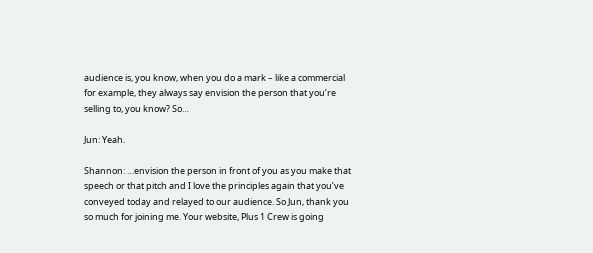audience is, you know, when you do a mark – like a commercial for example, they always say envision the person that you’re selling to, you know? So…

Jun: Yeah.

Shannon: …envision the person in front of you as you make that speech or that pitch and I love the principles again that you’ve conveyed today and relayed to our audience. So Jun, thank you so much for joining me. Your website, Plus 1 Crew is going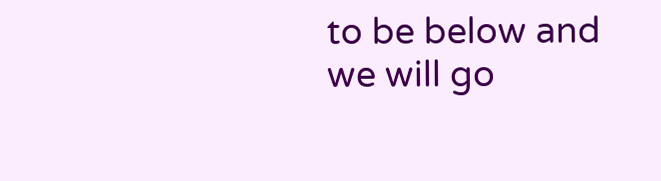to be below and we will go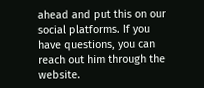ahead and put this on our social platforms. If you have questions, you can reach out him through the website.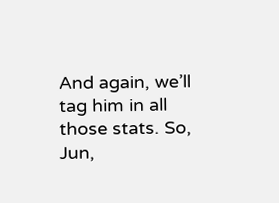And again, we’ll tag him in all those stats. So, Jun,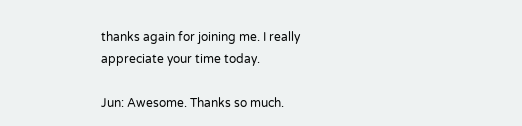thanks again for joining me. I really appreciate your time today.

Jun: Awesome. Thanks so much.